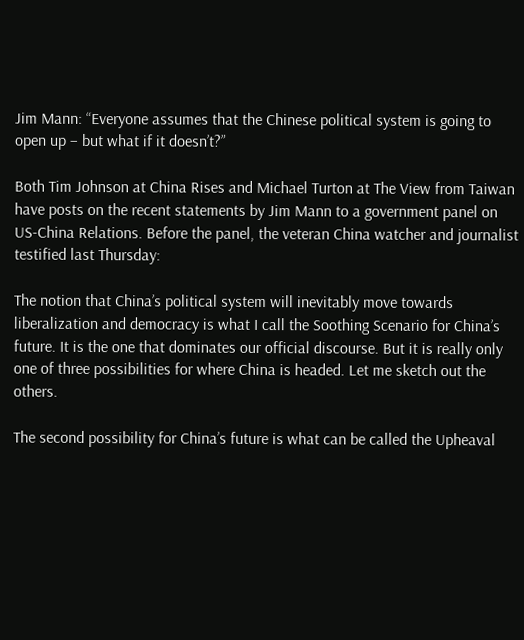Jim Mann: “Everyone assumes that the Chinese political system is going to open up – but what if it doesn’t?”

Both Tim Johnson at China Rises and Michael Turton at The View from Taiwan have posts on the recent statements by Jim Mann to a government panel on US-China Relations. Before the panel, the veteran China watcher and journalist testified last Thursday:

The notion that China’s political system will inevitably move towards liberalization and democracy is what I call the Soothing Scenario for China’s future. It is the one that dominates our official discourse. But it is really only one of three possibilities for where China is headed. Let me sketch out the others.

The second possibility for China’s future is what can be called the Upheaval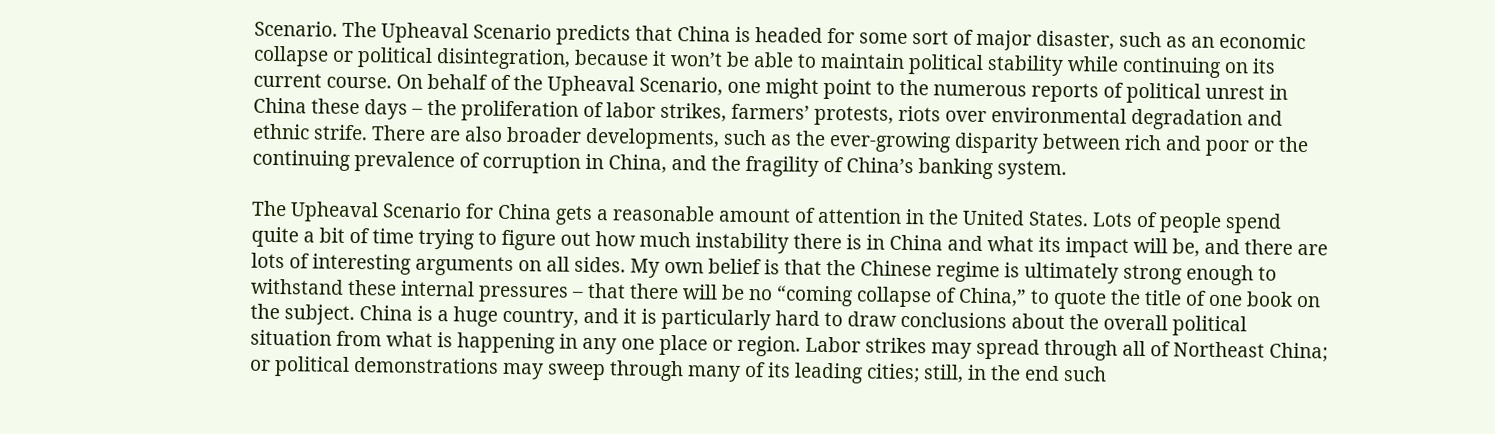Scenario. The Upheaval Scenario predicts that China is headed for some sort of major disaster, such as an economic collapse or political disintegration, because it won’t be able to maintain political stability while continuing on its current course. On behalf of the Upheaval Scenario, one might point to the numerous reports of political unrest in China these days – the proliferation of labor strikes, farmers’ protests, riots over environmental degradation and ethnic strife. There are also broader developments, such as the ever-growing disparity between rich and poor or the continuing prevalence of corruption in China, and the fragility of China’s banking system.

The Upheaval Scenario for China gets a reasonable amount of attention in the United States. Lots of people spend quite a bit of time trying to figure out how much instability there is in China and what its impact will be, and there are lots of interesting arguments on all sides. My own belief is that the Chinese regime is ultimately strong enough to withstand these internal pressures – that there will be no “coming collapse of China,” to quote the title of one book on the subject. China is a huge country, and it is particularly hard to draw conclusions about the overall political situation from what is happening in any one place or region. Labor strikes may spread through all of Northeast China; or political demonstrations may sweep through many of its leading cities; still, in the end such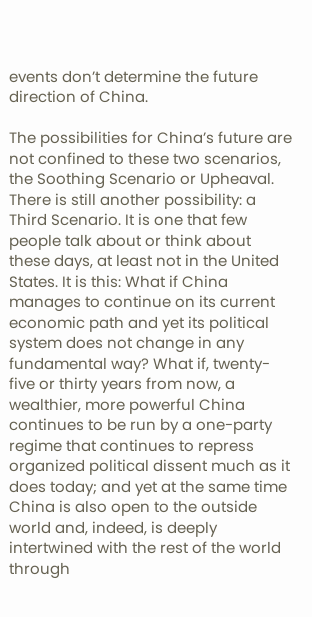events don’t determine the future direction of China.

The possibilities for China’s future are not confined to these two scenarios, the Soothing Scenario or Upheaval. There is still another possibility: a Third Scenario. It is one that few people talk about or think about these days, at least not in the United States. It is this: What if China manages to continue on its current economic path and yet its political system does not change in any fundamental way? What if, twenty-five or thirty years from now, a wealthier, more powerful China continues to be run by a one-party regime that continues to repress organized political dissent much as it does today; and yet at the same time China is also open to the outside world and, indeed, is deeply intertwined with the rest of the world through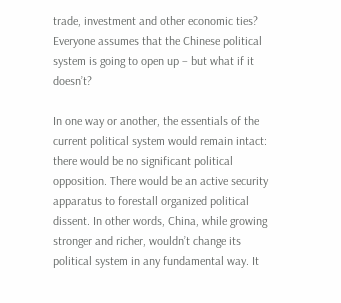trade, investment and other economic ties? Everyone assumes that the Chinese political system is going to open up – but what if it doesn’t?

In one way or another, the essentials of the current political system would remain intact: there would be no significant political opposition. There would be an active security apparatus to forestall organized political dissent. In other words, China, while growing stronger and richer, wouldn’t change its political system in any fundamental way. It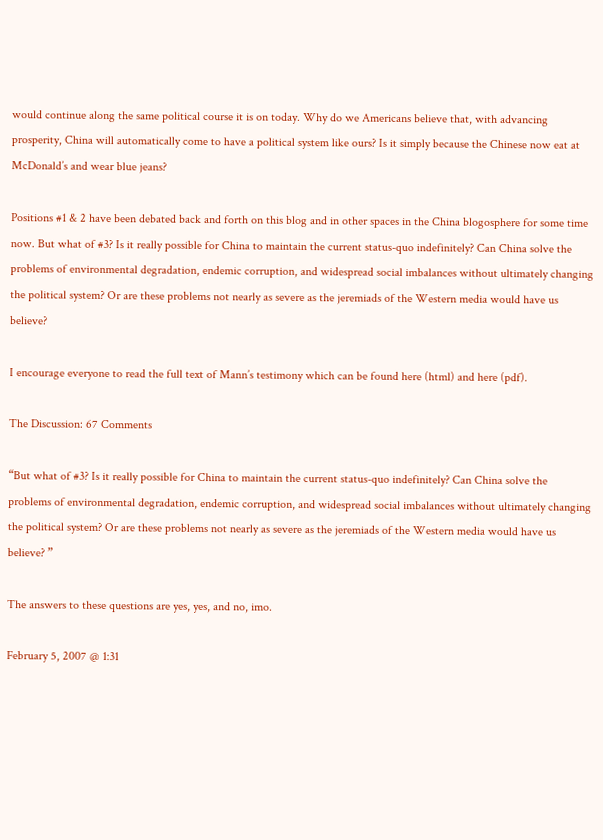would continue along the same political course it is on today. Why do we Americans believe that, with advancing prosperity, China will automatically come to have a political system like ours? Is it simply because the Chinese now eat at McDonald’s and wear blue jeans?

Positions #1 & 2 have been debated back and forth on this blog and in other spaces in the China blogosphere for some time now. But what of #3? Is it really possible for China to maintain the current status-quo indefinitely? Can China solve the problems of environmental degradation, endemic corruption, and widespread social imbalances without ultimately changing the political system? Or are these problems not nearly as severe as the jeremiads of the Western media would have us believe?

I encourage everyone to read the full text of Mann’s testimony which can be found here (html) and here (pdf).

The Discussion: 67 Comments

“But what of #3? Is it really possible for China to maintain the current status-quo indefinitely? Can China solve the problems of environmental degradation, endemic corruption, and widespread social imbalances without ultimately changing the political system? Or are these problems not nearly as severe as the jeremiads of the Western media would have us believe? ”

The answers to these questions are yes, yes, and no, imo.

February 5, 2007 @ 1:31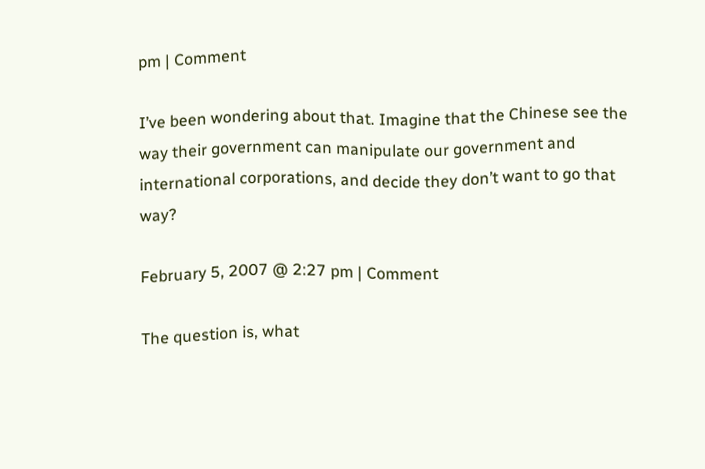pm | Comment

I’ve been wondering about that. Imagine that the Chinese see the way their government can manipulate our government and international corporations, and decide they don’t want to go that way?

February 5, 2007 @ 2:27 pm | Comment

The question is, what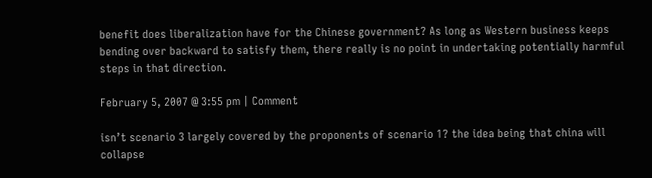benefit does liberalization have for the Chinese government? As long as Western business keeps bending over backward to satisfy them, there really is no point in undertaking potentially harmful steps in that direction.

February 5, 2007 @ 3:55 pm | Comment

isn’t scenario 3 largely covered by the proponents of scenario 1? the idea being that china will collapse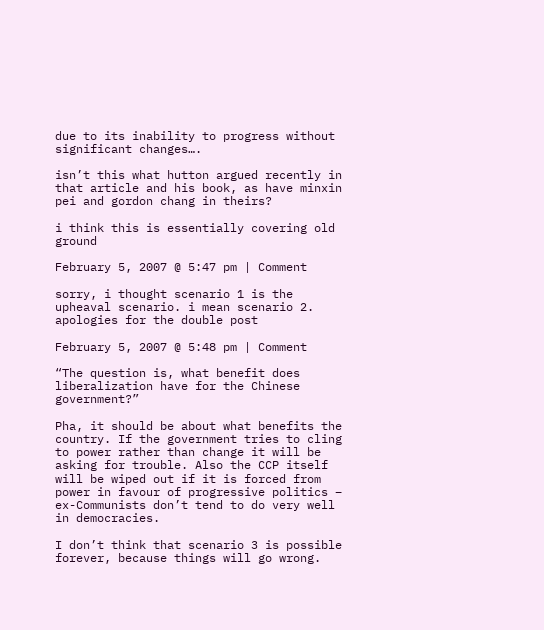due to its inability to progress without significant changes….

isn’t this what hutton argued recently in that article and his book, as have minxin pei and gordon chang in theirs?

i think this is essentially covering old ground

February 5, 2007 @ 5:47 pm | Comment

sorry, i thought scenario 1 is the upheaval scenario. i mean scenario 2. apologies for the double post

February 5, 2007 @ 5:48 pm | Comment

“The question is, what benefit does liberalization have for the Chinese government?”

Pha, it should be about what benefits the country. If the government tries to cling to power rather than change it will be asking for trouble. Also the CCP itself will be wiped out if it is forced from power in favour of progressive politics – ex-Communists don’t tend to do very well in democracies.

I don’t think that scenario 3 is possible forever, because things will go wrong.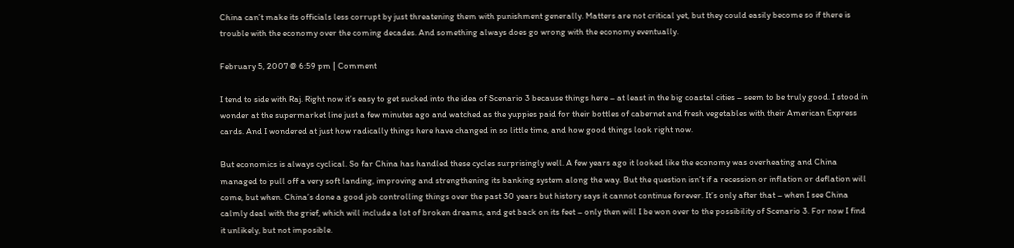China can’t make its officials less corrupt by just threatening them with punishment generally. Matters are not critical yet, but they could easily become so if there is trouble with the economy over the coming decades. And something always does go wrong with the economy eventually.

February 5, 2007 @ 6:59 pm | Comment

I tend to side with Raj. Right now it’s easy to get sucked into the idea of Scenario 3 because things here – at least in the big coastal cities – seem to be truly good. I stood in wonder at the supermarket line just a few minutes ago and watched as the yuppies paid for their bottles of cabernet and fresh vegetables with their American Express cards. And I wondered at just how radically things here have changed in so little time, and how good things look right now.

But economics is always cyclical. So far China has handled these cycles surprisingly well. A few years ago it looked like the economy was overheating and China managed to pull off a very soft landing, improving and strengthening its banking system along the way. But the question isn’t if a recession or inflation or deflation will come, but when. China’s done a good job controlling things over the past 30 years but history says it cannot continue forever. It’s only after that – when I see China calmly deal with the grief, which will include a lot of broken dreams, and get back on its feet – only then will I be won over to the possibility of Scenario 3. For now I find it unlikely, but not imposible.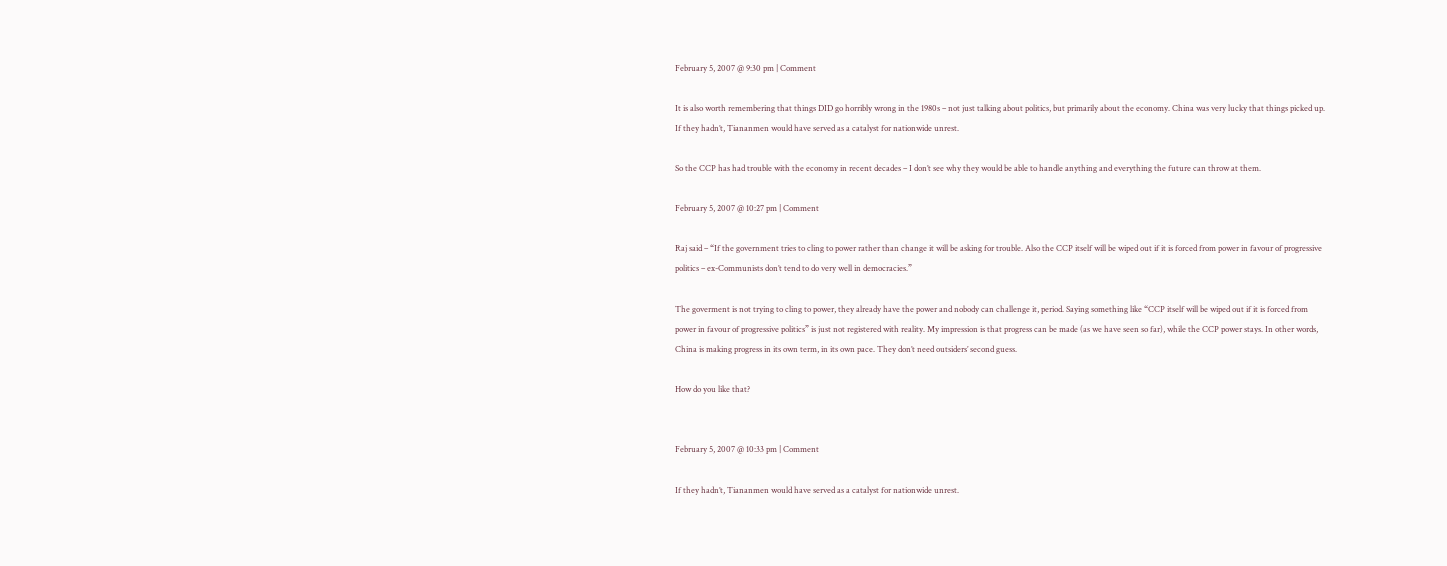February 5, 2007 @ 9:30 pm | Comment

It is also worth remembering that things DID go horribly wrong in the 1980s – not just talking about politics, but primarily about the economy. China was very lucky that things picked up. If they hadn’t, Tiananmen would have served as a catalyst for nationwide unrest.

So the CCP has had trouble with the economy in recent decades – I don’t see why they would be able to handle anything and everything the future can throw at them.

February 5, 2007 @ 10:27 pm | Comment

Raj said – “If the government tries to cling to power rather than change it will be asking for trouble. Also the CCP itself will be wiped out if it is forced from power in favour of progressive politics – ex-Communists don’t tend to do very well in democracies.”

The goverment is not trying to cling to power, they already have the power and nobody can challenge it, period. Saying something like “CCP itself will be wiped out if it is forced from power in favour of progressive politics” is just not registered with reality. My impression is that progress can be made (as we have seen so far), while the CCP power stays. In other words, China is making progress in its own term, in its own pace. They don’t need outsiders’ second guess.

How do you like that?


February 5, 2007 @ 10:33 pm | Comment

If they hadn’t, Tiananmen would have served as a catalyst for nationwide unrest.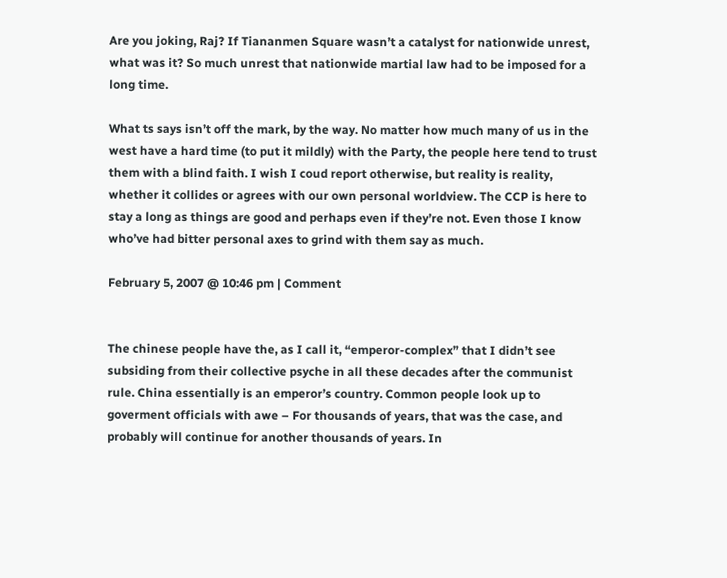Are you joking, Raj? If Tiananmen Square wasn’t a catalyst for nationwide unrest, what was it? So much unrest that nationwide martial law had to be imposed for a long time.

What ts says isn’t off the mark, by the way. No matter how much many of us in the west have a hard time (to put it mildly) with the Party, the people here tend to trust them with a blind faith. I wish I coud report otherwise, but reality is reality, whether it collides or agrees with our own personal worldview. The CCP is here to stay a long as things are good and perhaps even if they’re not. Even those I know who’ve had bitter personal axes to grind with them say as much.

February 5, 2007 @ 10:46 pm | Comment


The chinese people have the, as I call it, “emperor-complex” that I didn’t see subsiding from their collective psyche in all these decades after the communist rule. China essentially is an emperor’s country. Common people look up to goverment officials with awe – For thousands of years, that was the case, and probably will continue for another thousands of years. In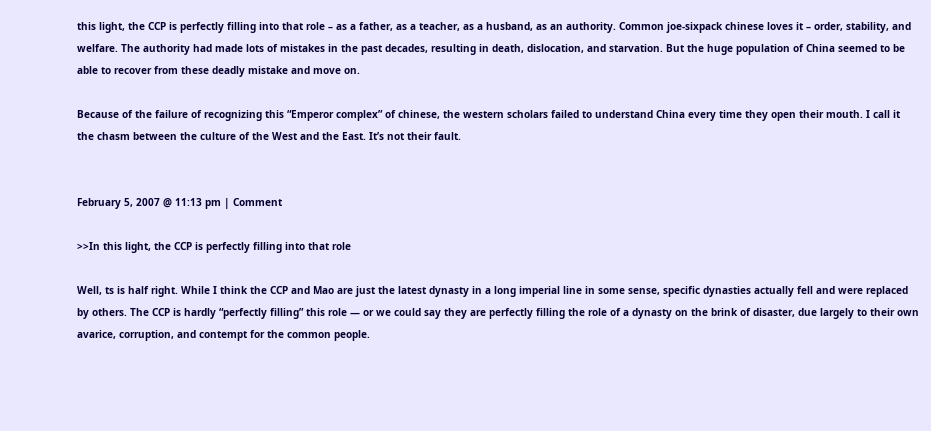this light, the CCP is perfectly filling into that role – as a father, as a teacher, as a husband, as an authority. Common joe-sixpack chinese loves it – order, stability, and welfare. The authority had made lots of mistakes in the past decades, resulting in death, dislocation, and starvation. But the huge population of China seemed to be able to recover from these deadly mistake and move on.

Because of the failure of recognizing this “Emperor complex” of chinese, the western scholars failed to understand China every time they open their mouth. I call it the chasm between the culture of the West and the East. It’s not their fault.


February 5, 2007 @ 11:13 pm | Comment

>>In this light, the CCP is perfectly filling into that role

Well, ts is half right. While I think the CCP and Mao are just the latest dynasty in a long imperial line in some sense, specific dynasties actually fell and were replaced by others. The CCP is hardly “perfectly filling” this role — or we could say they are perfectly filling the role of a dynasty on the brink of disaster, due largely to their own avarice, corruption, and contempt for the common people.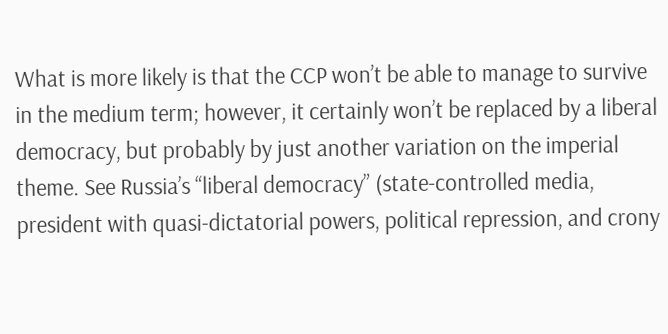What is more likely is that the CCP won’t be able to manage to survive in the medium term; however, it certainly won’t be replaced by a liberal democracy, but probably by just another variation on the imperial theme. See Russia’s “liberal democracy” (state-controlled media, president with quasi-dictatorial powers, political repression, and crony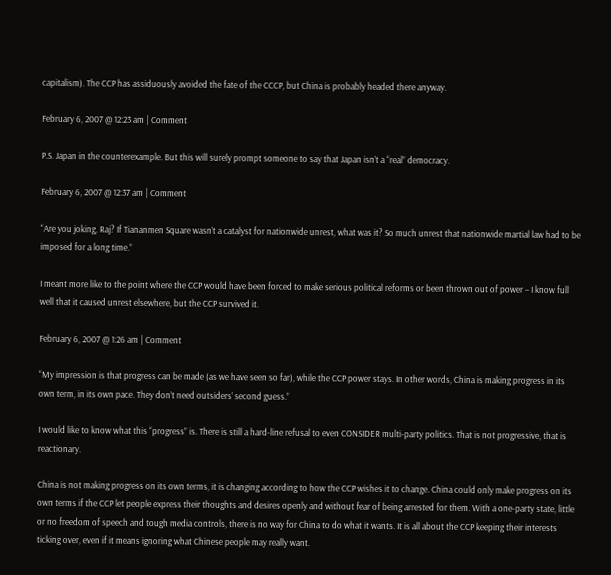capitalism). The CCP has assiduously avoided the fate of the CCCP, but China is probably headed there anyway.

February 6, 2007 @ 12:23 am | Comment

P.S. Japan in the counterexample. But this will surely prompt someone to say that Japan isn’t a “real” democracy.

February 6, 2007 @ 12:37 am | Comment

“Are you joking, Raj? If Tiananmen Square wasn’t a catalyst for nationwide unrest, what was it? So much unrest that nationwide martial law had to be imposed for a long time.”

I meant more like to the point where the CCP would have been forced to make serious political reforms or been thrown out of power – I know full well that it caused unrest elsewhere, but the CCP survived it.

February 6, 2007 @ 1:26 am | Comment

“My impression is that progress can be made (as we have seen so far), while the CCP power stays. In other words, China is making progress in its own term, in its own pace. They don’t need outsiders’ second guess.”

I would like to know what this “progress” is. There is still a hard-line refusal to even CONSIDER multi-party politics. That is not progressive, that is reactionary.

China is not making progress on its own terms, it is changing according to how the CCP wishes it to change. China could only make progress on its own terms if the CCP let people express their thoughts and desires openly and without fear of being arrested for them. With a one-party state, little or no freedom of speech and tough media controls, there is no way for China to do what it wants. It is all about the CCP keeping their interests ticking over, even if it means ignoring what Chinese people may really want.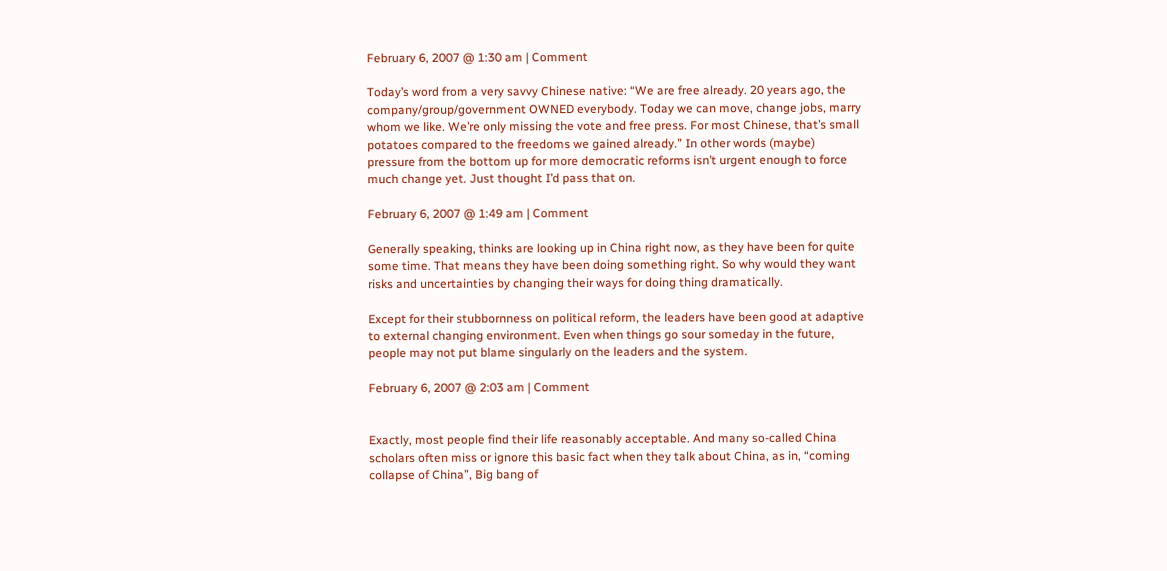February 6, 2007 @ 1:30 am | Comment

Today’s word from a very savvy Chinese native: “We are free already. 20 years ago, the company/group/government OWNED everybody. Today we can move, change jobs, marry whom we like. We’re only missing the vote and free press. For most Chinese, that’s small potatoes compared to the freedoms we gained already.” In other words (maybe) pressure from the bottom up for more democratic reforms isn’t urgent enough to force much change yet. Just thought I’d pass that on.

February 6, 2007 @ 1:49 am | Comment

Generally speaking, thinks are looking up in China right now, as they have been for quite some time. That means they have been doing something right. So why would they want risks and uncertainties by changing their ways for doing thing dramatically.

Except for their stubbornness on political reform, the leaders have been good at adaptive to external changing environment. Even when things go sour someday in the future, people may not put blame singularly on the leaders and the system.

February 6, 2007 @ 2:03 am | Comment


Exactly, most people find their life reasonably acceptable. And many so-called China scholars often miss or ignore this basic fact when they talk about China, as in, “coming collapse of China”, Big bang of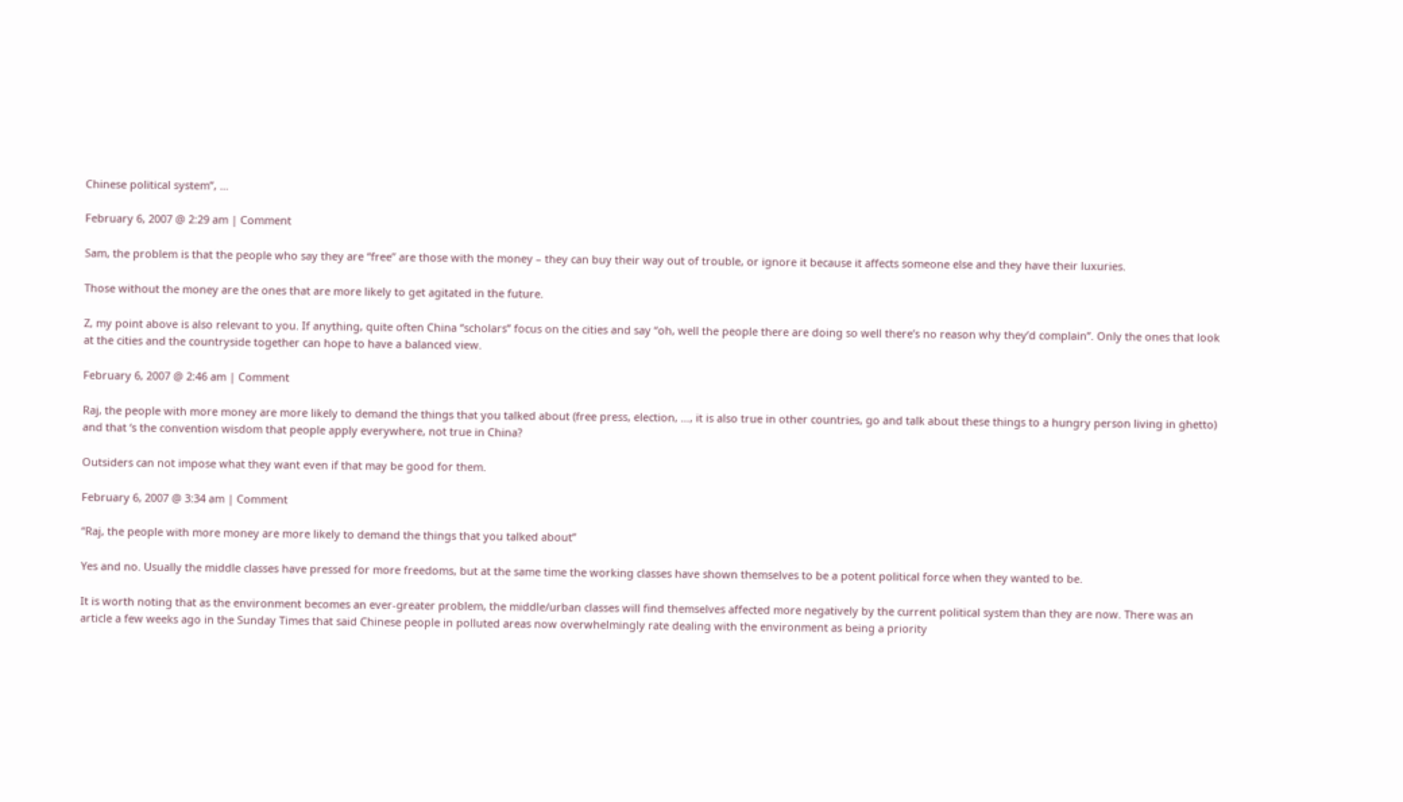Chinese political system”, …

February 6, 2007 @ 2:29 am | Comment

Sam, the problem is that the people who say they are “free” are those with the money – they can buy their way out of trouble, or ignore it because it affects someone else and they have their luxuries.

Those without the money are the ones that are more likely to get agitated in the future.

Z, my point above is also relevant to you. If anything, quite often China “scholars” focus on the cities and say “oh, well the people there are doing so well there’s no reason why they’d complain”. Only the ones that look at the cities and the countryside together can hope to have a balanced view.

February 6, 2007 @ 2:46 am | Comment

Raj, the people with more money are more likely to demand the things that you talked about (free press, election, …, it is also true in other countries, go and talk about these things to a hungry person living in ghetto) and that ‘s the convention wisdom that people apply everywhere, not true in China?

Outsiders can not impose what they want even if that may be good for them.

February 6, 2007 @ 3:34 am | Comment

“Raj, the people with more money are more likely to demand the things that you talked about”

Yes and no. Usually the middle classes have pressed for more freedoms, but at the same time the working classes have shown themselves to be a potent political force when they wanted to be.

It is worth noting that as the environment becomes an ever-greater problem, the middle/urban classes will find themselves affected more negatively by the current political system than they are now. There was an article a few weeks ago in the Sunday Times that said Chinese people in polluted areas now overwhelmingly rate dealing with the environment as being a priority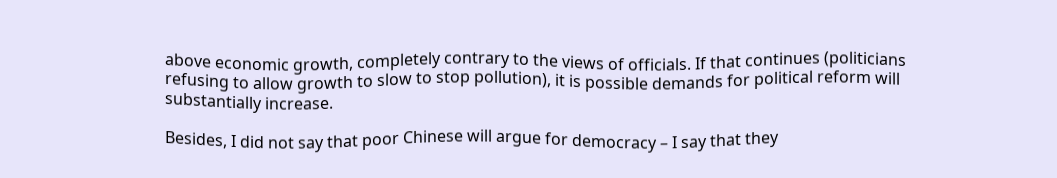above economic growth, completely contrary to the views of officials. If that continues (politicians refusing to allow growth to slow to stop pollution), it is possible demands for political reform will substantially increase.

Besides, I did not say that poor Chinese will argue for democracy – I say that they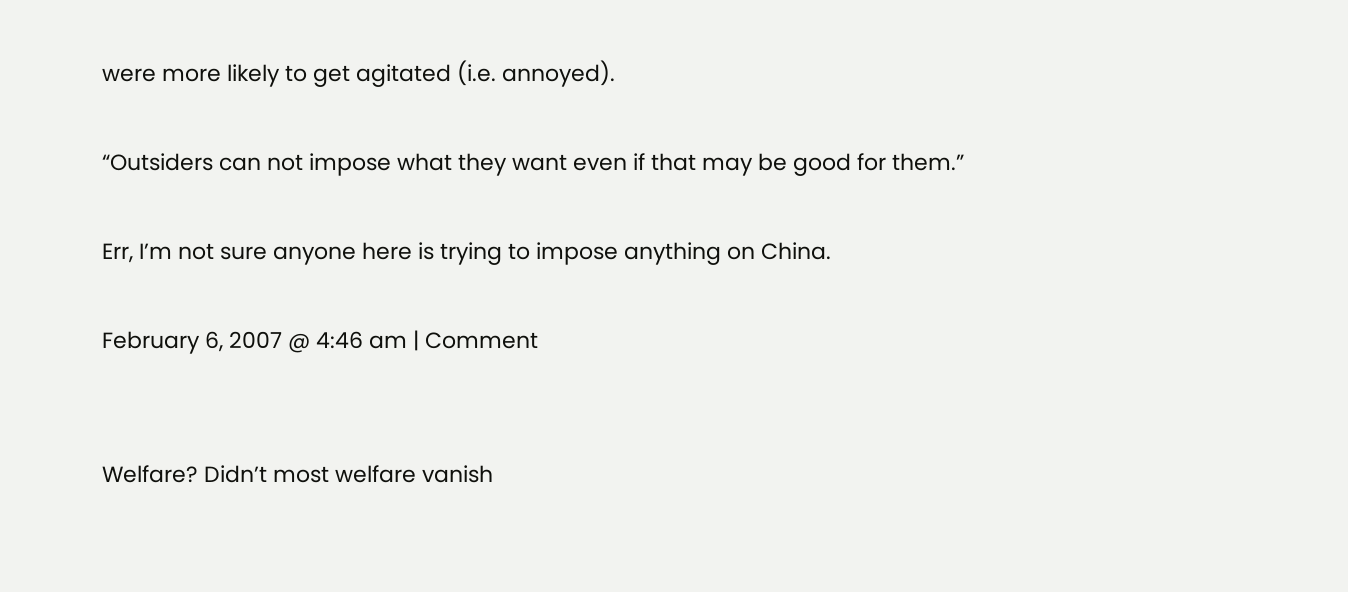were more likely to get agitated (i.e. annoyed).

“Outsiders can not impose what they want even if that may be good for them.”

Err, I’m not sure anyone here is trying to impose anything on China.

February 6, 2007 @ 4:46 am | Comment


Welfare? Didn’t most welfare vanish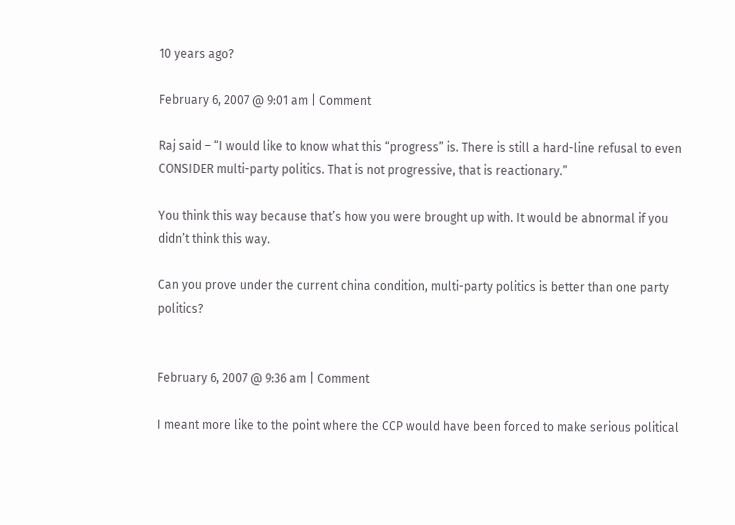10 years ago?

February 6, 2007 @ 9:01 am | Comment

Raj said – “I would like to know what this “progress” is. There is still a hard-line refusal to even CONSIDER multi-party politics. That is not progressive, that is reactionary.”

You think this way because that’s how you were brought up with. It would be abnormal if you didn’t think this way.

Can you prove under the current china condition, multi-party politics is better than one party politics?


February 6, 2007 @ 9:36 am | Comment

I meant more like to the point where the CCP would have been forced to make serious political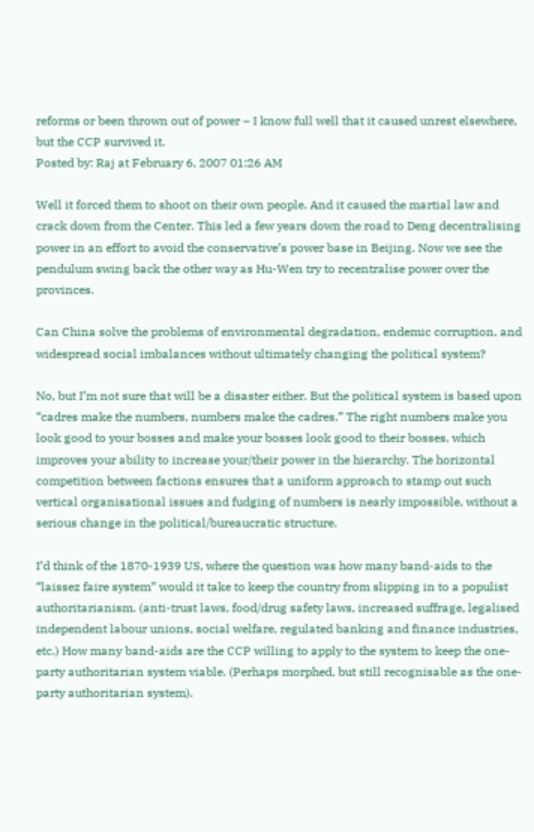reforms or been thrown out of power – I know full well that it caused unrest elsewhere, but the CCP survived it.
Posted by: Raj at February 6, 2007 01:26 AM

Well it forced them to shoot on their own people. And it caused the martial law and crack down from the Center. This led a few years down the road to Deng decentralising power in an effort to avoid the conservative’s power base in Beijing. Now we see the pendulum swing back the other way as Hu-Wen try to recentralise power over the provinces.

Can China solve the problems of environmental degradation, endemic corruption, and widespread social imbalances without ultimately changing the political system?

No, but I’m not sure that will be a disaster either. But the political system is based upon “cadres make the numbers, numbers make the cadres.” The right numbers make you look good to your bosses and make your bosses look good to their bosses, which improves your ability to increase your/their power in the hierarchy. The horizontal competition between factions ensures that a uniform approach to stamp out such vertical organisational issues and fudging of numbers is nearly impossible, without a serious change in the political/bureaucratic structure.

I’d think of the 1870-1939 US, where the question was how many band-aids to the “laissez faire system” would it take to keep the country from slipping in to a populist authoritarianism. (anti-trust laws, food/drug safety laws, increased suffrage, legalised independent labour unions, social welfare, regulated banking and finance industries, etc.) How many band-aids are the CCP willing to apply to the system to keep the one-party authoritarian system viable. (Perhaps morphed, but still recognisable as the one-party authoritarian system).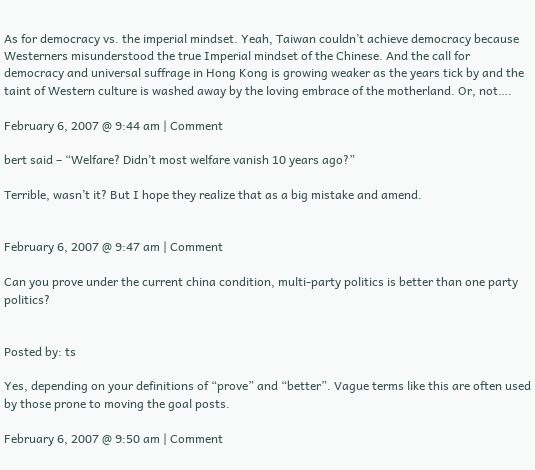As for democracy vs. the imperial mindset. Yeah, Taiwan couldn’t achieve democracy because Westerners misunderstood the true Imperial mindset of the Chinese. And the call for democracy and universal suffrage in Hong Kong is growing weaker as the years tick by and the taint of Western culture is washed away by the loving embrace of the motherland. Or, not….

February 6, 2007 @ 9:44 am | Comment

bert said – “Welfare? Didn’t most welfare vanish 10 years ago?”

Terrible, wasn’t it? But I hope they realize that as a big mistake and amend.


February 6, 2007 @ 9:47 am | Comment

Can you prove under the current china condition, multi-party politics is better than one party politics?


Posted by: ts

Yes, depending on your definitions of “prove” and “better”. Vague terms like this are often used by those prone to moving the goal posts.

February 6, 2007 @ 9:50 am | Comment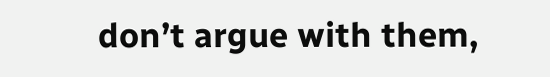don’t argue with them,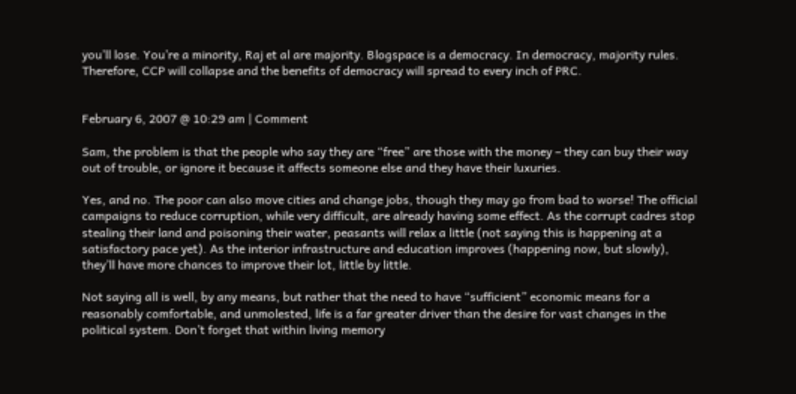you’ll lose. You’re a minority, Raj et al are majority. Blogspace is a democracy. In democracy, majority rules. Therefore, CCP will collapse and the benefits of democracy will spread to every inch of PRC.


February 6, 2007 @ 10:29 am | Comment

Sam, the problem is that the people who say they are “free” are those with the money – they can buy their way out of trouble, or ignore it because it affects someone else and they have their luxuries.

Yes, and no. The poor can also move cities and change jobs, though they may go from bad to worse! The official campaigns to reduce corruption, while very difficult, are already having some effect. As the corrupt cadres stop stealing their land and poisoning their water, peasants will relax a little (not saying this is happening at a satisfactory pace yet). As the interior infrastructure and education improves (happening now, but slowly), they’ll have more chances to improve their lot, little by little.

Not saying all is well, by any means, but rather that the need to have “sufficient” economic means for a reasonably comfortable, and unmolested, life is a far greater driver than the desire for vast changes in the political system. Don’t forget that within living memory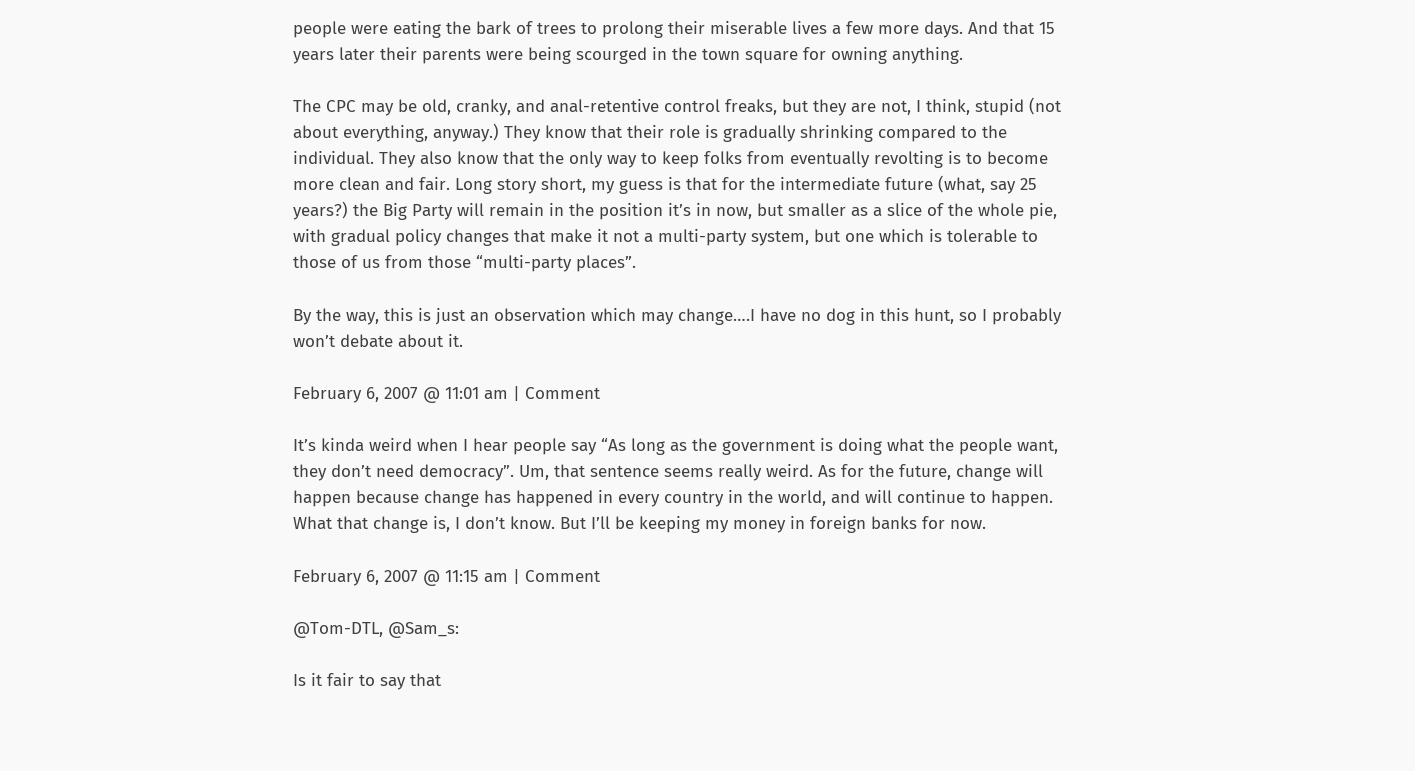people were eating the bark of trees to prolong their miserable lives a few more days. And that 15 years later their parents were being scourged in the town square for owning anything.

The CPC may be old, cranky, and anal-retentive control freaks, but they are not, I think, stupid (not about everything, anyway.) They know that their role is gradually shrinking compared to the individual. They also know that the only way to keep folks from eventually revolting is to become more clean and fair. Long story short, my guess is that for the intermediate future (what, say 25 years?) the Big Party will remain in the position it’s in now, but smaller as a slice of the whole pie, with gradual policy changes that make it not a multi-party system, but one which is tolerable to those of us from those “multi-party places”.

By the way, this is just an observation which may change….I have no dog in this hunt, so I probably won’t debate about it.

February 6, 2007 @ 11:01 am | Comment

It’s kinda weird when I hear people say “As long as the government is doing what the people want, they don’t need democracy”. Um, that sentence seems really weird. As for the future, change will happen because change has happened in every country in the world, and will continue to happen. What that change is, I don’t know. But I’ll be keeping my money in foreign banks for now.

February 6, 2007 @ 11:15 am | Comment

@Tom-DTL, @Sam_s:

Is it fair to say that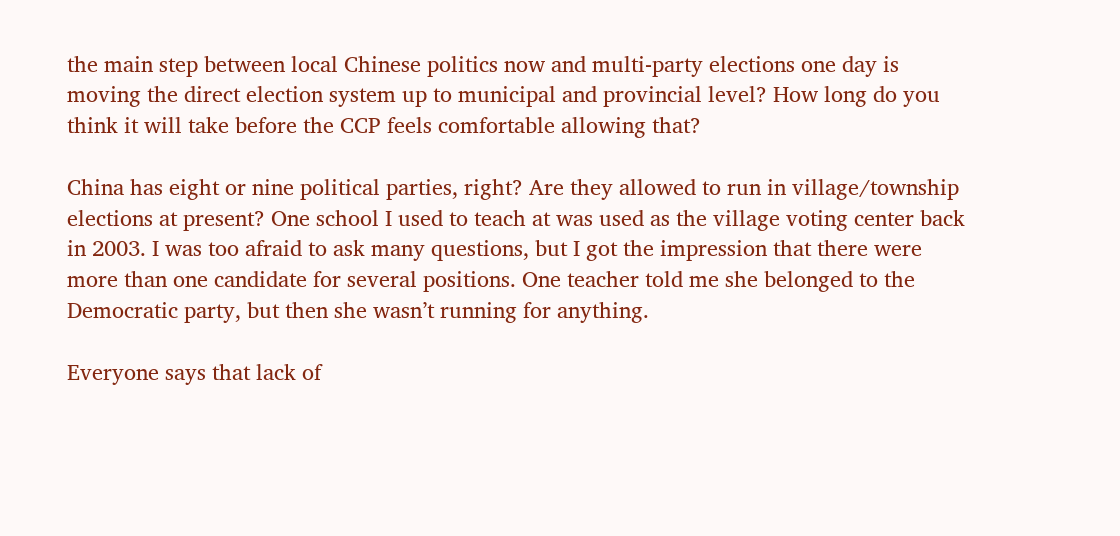the main step between local Chinese politics now and multi-party elections one day is moving the direct election system up to municipal and provincial level? How long do you think it will take before the CCP feels comfortable allowing that?

China has eight or nine political parties, right? Are they allowed to run in village/township elections at present? One school I used to teach at was used as the village voting center back in 2003. I was too afraid to ask many questions, but I got the impression that there were more than one candidate for several positions. One teacher told me she belonged to the Democratic party, but then she wasn’t running for anything.

Everyone says that lack of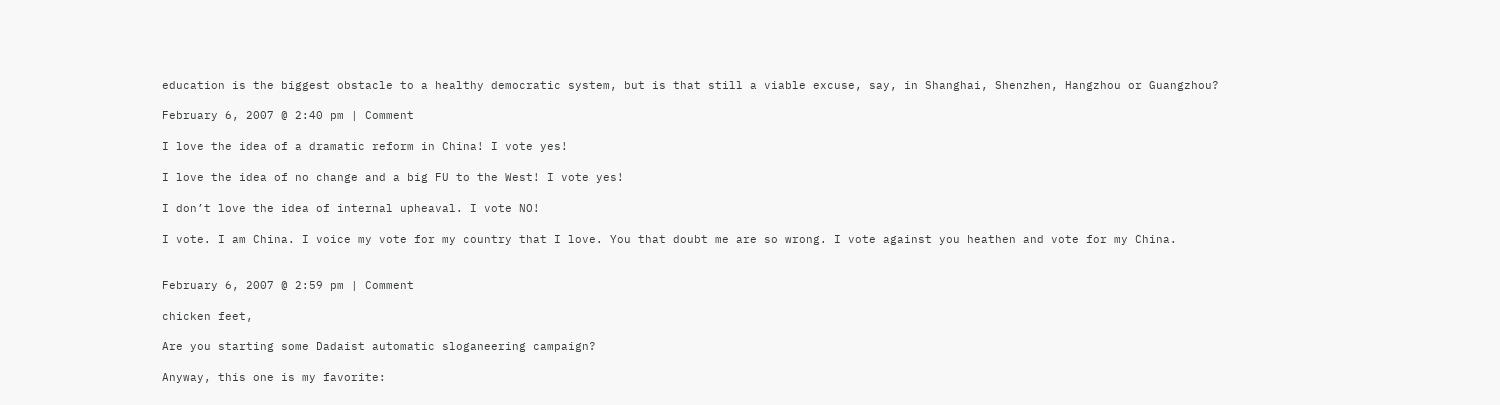education is the biggest obstacle to a healthy democratic system, but is that still a viable excuse, say, in Shanghai, Shenzhen, Hangzhou or Guangzhou?

February 6, 2007 @ 2:40 pm | Comment

I love the idea of a dramatic reform in China! I vote yes!

I love the idea of no change and a big FU to the West! I vote yes!

I don’t love the idea of internal upheaval. I vote NO!

I vote. I am China. I voice my vote for my country that I love. You that doubt me are so wrong. I vote against you heathen and vote for my China.


February 6, 2007 @ 2:59 pm | Comment

chicken feet,

Are you starting some Dadaist automatic sloganeering campaign?

Anyway, this one is my favorite: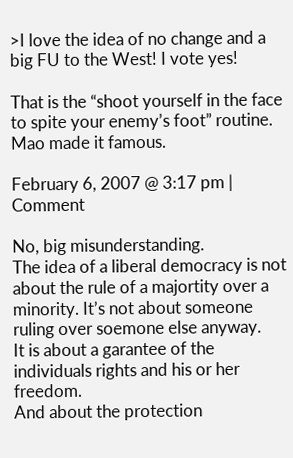>I love the idea of no change and a big FU to the West! I vote yes!

That is the “shoot yourself in the face to spite your enemy’s foot” routine. Mao made it famous.

February 6, 2007 @ 3:17 pm | Comment

No, big misunderstanding.
The idea of a liberal democracy is not about the rule of a majortity over a minority. It’s not about someone ruling over soemone else anyway.
It is about a garantee of the individuals rights and his or her freedom.
And about the protection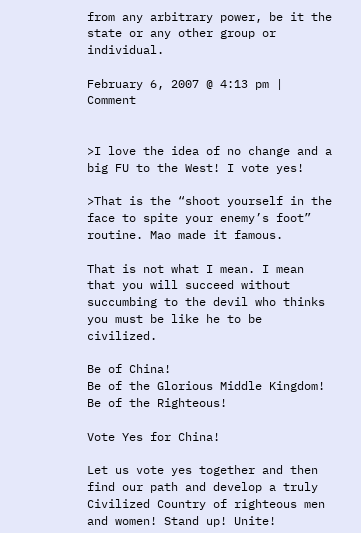from any arbitrary power, be it the state or any other group or individual.

February 6, 2007 @ 4:13 pm | Comment


>I love the idea of no change and a big FU to the West! I vote yes!

>That is the “shoot yourself in the face to spite your enemy’s foot” routine. Mao made it famous.

That is not what I mean. I mean that you will succeed without succumbing to the devil who thinks you must be like he to be civilized.

Be of China!
Be of the Glorious Middle Kingdom!
Be of the Righteous!

Vote Yes for China!

Let us vote yes together and then find our path and develop a truly Civilized Country of righteous men and women! Stand up! Unite!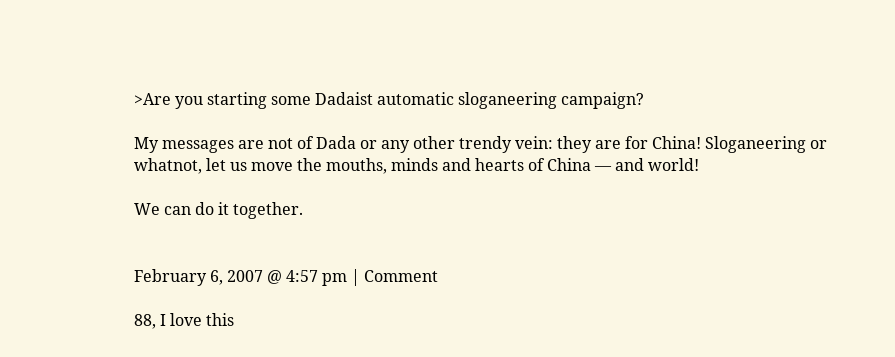>Are you starting some Dadaist automatic sloganeering campaign?

My messages are not of Dada or any other trendy vein: they are for China! Sloganeering or whatnot, let us move the mouths, minds and hearts of China — and world!

We can do it together.


February 6, 2007 @ 4:57 pm | Comment

88, I love this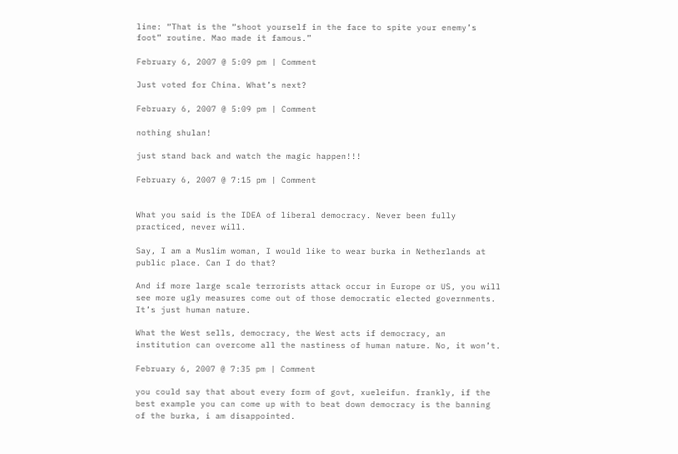line: “That is the “shoot yourself in the face to spite your enemy’s foot” routine. Mao made it famous.”

February 6, 2007 @ 5:09 pm | Comment

Just voted for China. What’s next?

February 6, 2007 @ 5:09 pm | Comment

nothing shulan!

just stand back and watch the magic happen!!!

February 6, 2007 @ 7:15 pm | Comment


What you said is the IDEA of liberal democracy. Never been fully practiced, never will.

Say, I am a Muslim woman, I would like to wear burka in Netherlands at public place. Can I do that?

And if more large scale terrorists attack occur in Europe or US, you will see more ugly measures come out of those democratic elected governments. It’s just human nature.

What the West sells, democracy, the West acts if democracy, an institution can overcome all the nastiness of human nature. No, it won’t.

February 6, 2007 @ 7:35 pm | Comment

you could say that about every form of govt, xueleifun. frankly, if the best example you can come up with to beat down democracy is the banning of the burka, i am disappointed.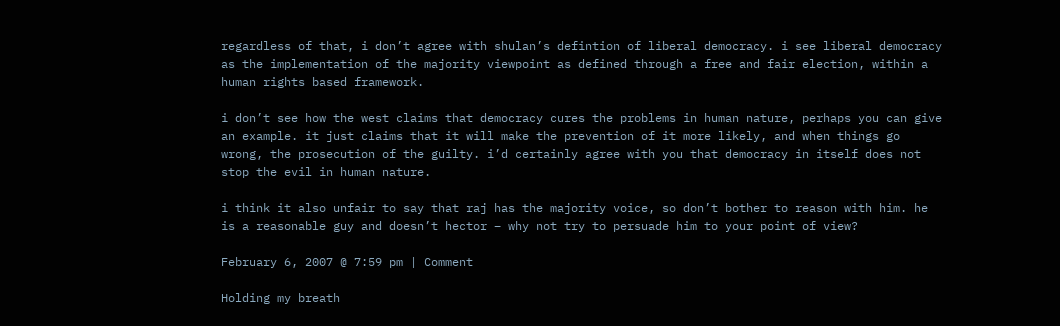regardless of that, i don’t agree with shulan’s defintion of liberal democracy. i see liberal democracy as the implementation of the majority viewpoint as defined through a free and fair election, within a human rights based framework.

i don’t see how the west claims that democracy cures the problems in human nature, perhaps you can give an example. it just claims that it will make the prevention of it more likely, and when things go wrong, the prosecution of the guilty. i’d certainly agree with you that democracy in itself does not stop the evil in human nature.

i think it also unfair to say that raj has the majority voice, so don’t bother to reason with him. he is a reasonable guy and doesn’t hector – why not try to persuade him to your point of view?

February 6, 2007 @ 7:59 pm | Comment

Holding my breath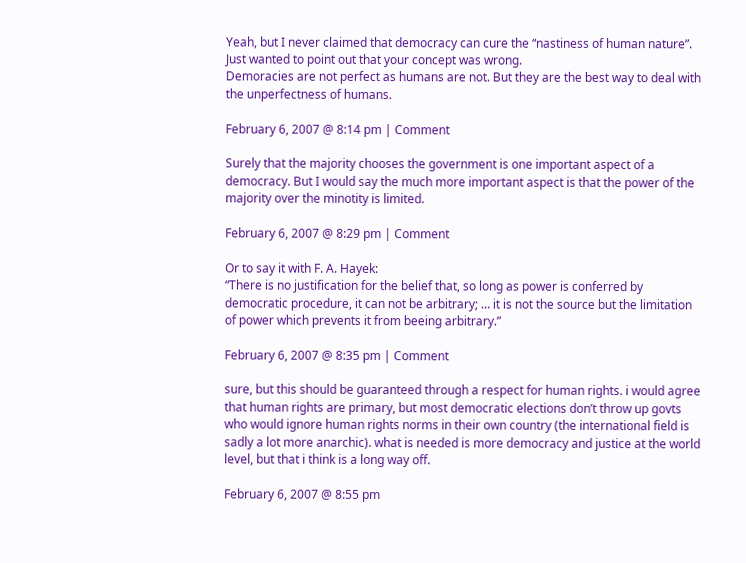Yeah, but I never claimed that democracy can cure the “nastiness of human nature”. Just wanted to point out that your concept was wrong.
Demoracies are not perfect as humans are not. But they are the best way to deal with the unperfectness of humans.

February 6, 2007 @ 8:14 pm | Comment

Surely that the majority chooses the government is one important aspect of a democracy. But I would say the much more important aspect is that the power of the majority over the minotity is limited.

February 6, 2007 @ 8:29 pm | Comment

Or to say it with F. A. Hayek:
“There is no justification for the belief that, so long as power is conferred by democratic procedure, it can not be arbitrary; … it is not the source but the limitation of power which prevents it from beeing arbitrary.”

February 6, 2007 @ 8:35 pm | Comment

sure, but this should be guaranteed through a respect for human rights. i would agree that human rights are primary, but most democratic elections don’t throw up govts who would ignore human rights norms in their own country (the international field is sadly a lot more anarchic). what is needed is more democracy and justice at the world level, but that i think is a long way off.

February 6, 2007 @ 8:55 pm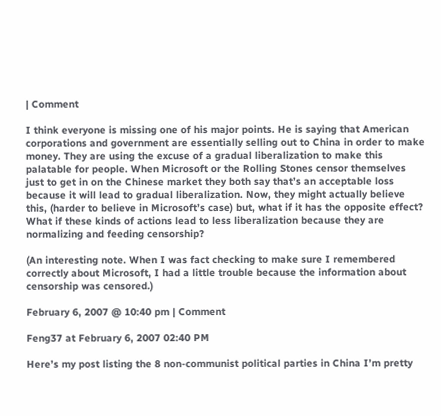| Comment

I think everyone is missing one of his major points. He is saying that American corporations and government are essentially selling out to China in order to make money. They are using the excuse of a gradual liberalization to make this palatable for people. When Microsoft or the Rolling Stones censor themselves just to get in on the Chinese market they both say that’s an acceptable loss because it will lead to gradual liberalization. Now, they might actually believe this, (harder to believe in Microsoft’s case) but, what if it has the opposite effect? What if these kinds of actions lead to less liberalization because they are normalizing and feeding censorship?

(An interesting note. When I was fact checking to make sure I remembered correctly about Microsoft, I had a little trouble because the information about censorship was censored.)

February 6, 2007 @ 10:40 pm | Comment

Feng37 at February 6, 2007 02:40 PM

Here’s my post listing the 8 non-communist political parties in China I’m pretty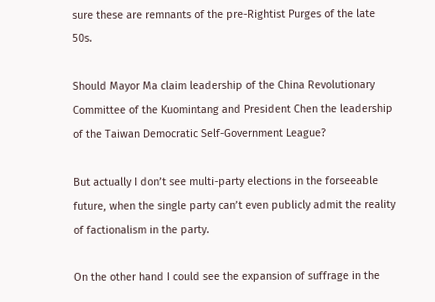sure these are remnants of the pre-Rightist Purges of the late 50s.

Should Mayor Ma claim leadership of the China Revolutionary Committee of the Kuomintang and President Chen the leadership of the Taiwan Democratic Self-Government League?

But actually I don’t see multi-party elections in the forseeable future, when the single party can’t even publicly admit the reality of factionalism in the party.

On the other hand I could see the expansion of suffrage in the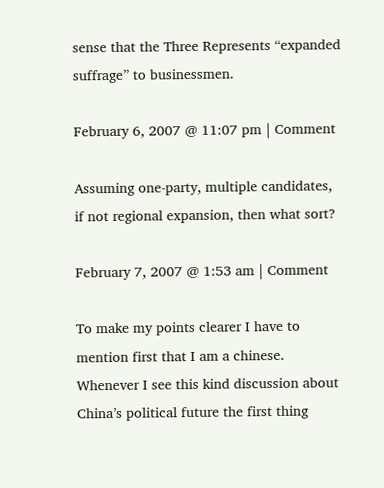sense that the Three Represents “expanded suffrage” to businessmen.

February 6, 2007 @ 11:07 pm | Comment

Assuming one-party, multiple candidates, if not regional expansion, then what sort?

February 7, 2007 @ 1:53 am | Comment

To make my points clearer I have to mention first that I am a chinese.
Whenever I see this kind discussion about China’s political future the first thing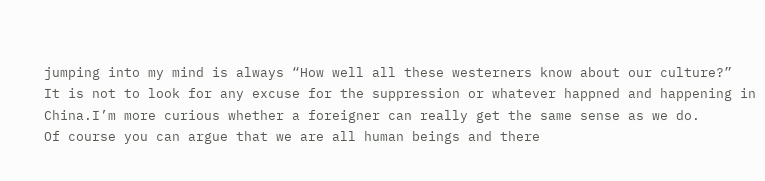jumping into my mind is always “How well all these westerners know about our culture?”
It is not to look for any excuse for the suppression or whatever happned and happening in China.I’m more curious whether a foreigner can really get the same sense as we do.
Of course you can argue that we are all human beings and there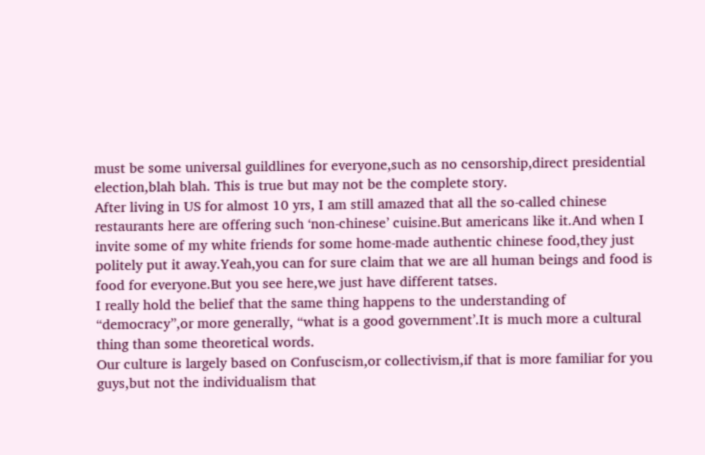must be some universal guildlines for everyone,such as no censorship,direct presidential election,blah blah. This is true but may not be the complete story.
After living in US for almost 10 yrs, I am still amazed that all the so-called chinese restaurants here are offering such ‘non-chinese’ cuisine.But americans like it.And when I invite some of my white friends for some home-made authentic chinese food,they just politely put it away.Yeah,you can for sure claim that we are all human beings and food is food for everyone.But you see here,we just have different tatses.
I really hold the belief that the same thing happens to the understanding of “democracy”,or more generally, “what is a good government’.It is much more a cultural thing than some theoretical words.
Our culture is largely based on Confuscism,or collectivism,if that is more familiar for you guys,but not the individualism that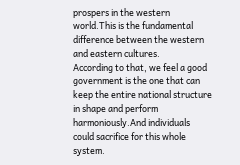prospers in the western world.This is the fundamental difference between the western and eastern cultures.
According to that, we feel a good government is the one that can keep the entire national structure in shape and perform harmoniously.And individuals could sacrifice for this whole system.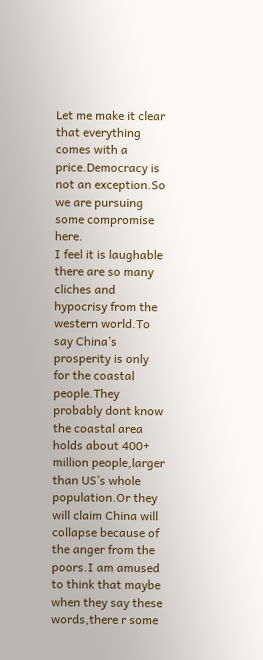Let me make it clear that everything comes with a price.Democracy is not an exception.So we are pursuing some compromise here.
I feel it is laughable there are so many cliches and hypocrisy from the western world.To say China’s prosperity is only for the coastal people.They probably dont know the coastal area holds about 400+ million people,larger than US’s whole population.Or they will claim China will collapse because of the anger from the poors.I am amused to think that maybe when they say these words,there r some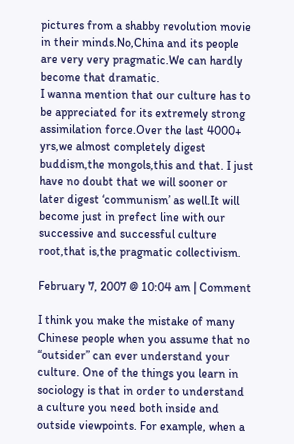pictures from a shabby revolution movie in their minds.No,China and its people are very very pragmatic.We can hardly become that dramatic.
I wanna mention that our culture has to be appreciated for its extremely strong assimilation force.Over the last 4000+ yrs,we almost completely digest buddism,the mongols,this and that. I just have no doubt that we will sooner or later digest ‘communism’ as well.It will become just in prefect line with our successive and successful culture root,that is,the pragmatic collectivism.

February 7, 2007 @ 10:04 am | Comment

I think you make the mistake of many Chinese people when you assume that no “outsider” can ever understand your culture. One of the things you learn in sociology is that in order to understand a culture you need both inside and outside viewpoints. For example, when a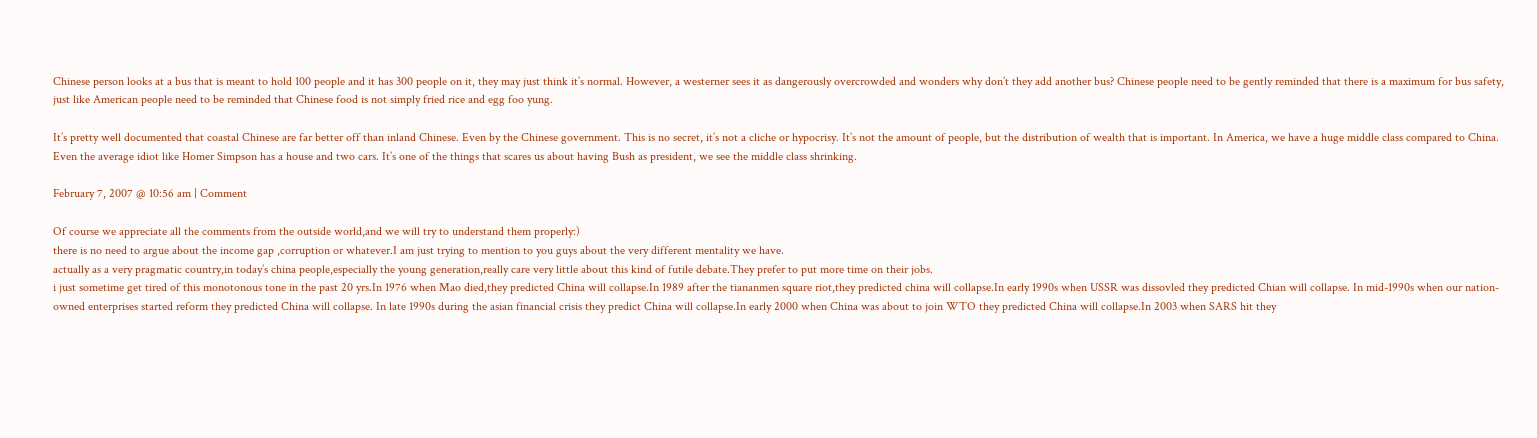Chinese person looks at a bus that is meant to hold 100 people and it has 300 people on it, they may just think it’s normal. However, a westerner sees it as dangerously overcrowded and wonders why don’t they add another bus? Chinese people need to be gently reminded that there is a maximum for bus safety, just like American people need to be reminded that Chinese food is not simply fried rice and egg foo yung.

It’s pretty well documented that coastal Chinese are far better off than inland Chinese. Even by the Chinese government. This is no secret, it’s not a cliche or hypocrisy. It’s not the amount of people, but the distribution of wealth that is important. In America, we have a huge middle class compared to China. Even the average idiot like Homer Simpson has a house and two cars. It’s one of the things that scares us about having Bush as president, we see the middle class shrinking.

February 7, 2007 @ 10:56 am | Comment

Of course we appreciate all the comments from the outside world,and we will try to understand them properly:)
there is no need to argue about the income gap ,corruption or whatever.I am just trying to mention to you guys about the very different mentality we have.
actually as a very pragmatic country,in today’s china people,especially the young generation,really care very little about this kind of futile debate.They prefer to put more time on their jobs.
i just sometime get tired of this monotonous tone in the past 20 yrs.In 1976 when Mao died,they predicted China will collapse.In 1989 after the tiananmen square riot,they predicted china will collapse.In early 1990s when USSR was dissovled they predicted Chian will collapse. In mid-1990s when our nation-owned enterprises started reform they predicted China will collapse. In late 1990s during the asian financial crisis they predict China will collapse.In early 2000 when China was about to join WTO they predicted China will collapse.In 2003 when SARS hit they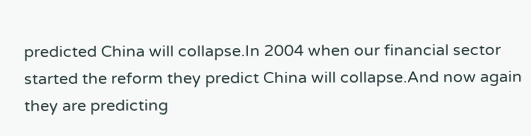predicted China will collapse.In 2004 when our financial sector started the reform they predict China will collapse.And now again they are predicting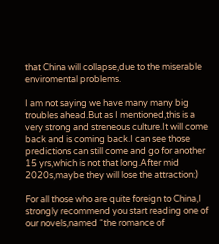that China will collapse,due to the miserable enviromental problems.

I am not saying we have many many big troubles ahead.But as I mentioned,this is a very strong and streneous culture.It will come back and is coming back.I can see those predictions can still come and go for another 15 yrs,which is not that long.After mid 2020s,maybe they will lose the attraction:)

For all those who are quite foreign to China,I strongly recommend you start reading one of our novels,named “the romance of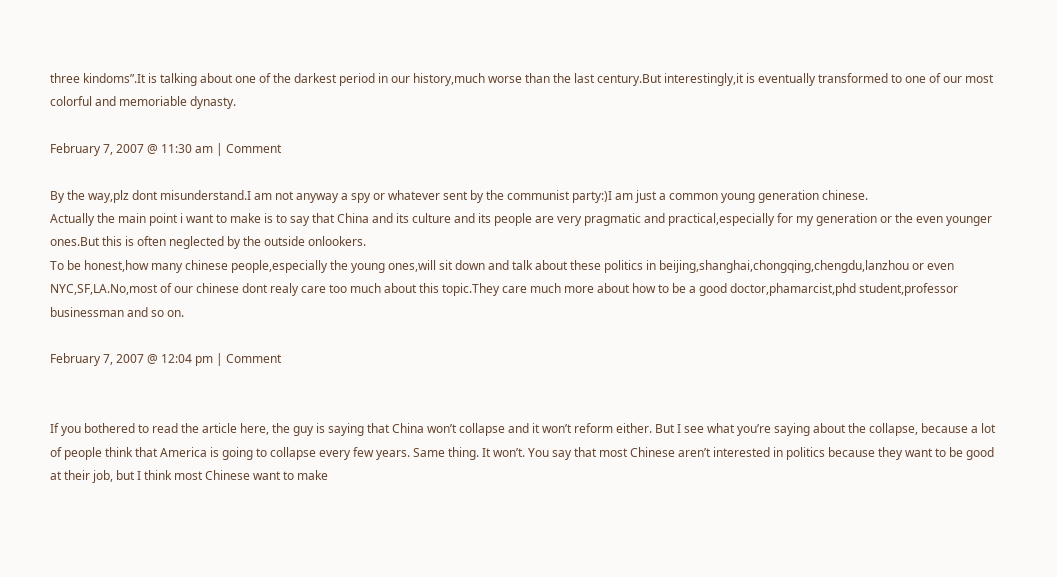three kindoms”.It is talking about one of the darkest period in our history,much worse than the last century.But interestingly,it is eventually transformed to one of our most colorful and memoriable dynasty.

February 7, 2007 @ 11:30 am | Comment

By the way,plz dont misunderstand.I am not anyway a spy or whatever sent by the communist party:)I am just a common young generation chinese.
Actually the main point i want to make is to say that China and its culture and its people are very pragmatic and practical,especially for my generation or the even younger ones.But this is often neglected by the outside onlookers.
To be honest,how many chinese people,especially the young ones,will sit down and talk about these politics in beijing,shanghai,chongqing,chengdu,lanzhou or even NYC,SF,LA.No,most of our chinese dont realy care too much about this topic.They care much more about how to be a good doctor,phamarcist,phd student,professor businessman and so on.

February 7, 2007 @ 12:04 pm | Comment


If you bothered to read the article here, the guy is saying that China won’t collapse and it won’t reform either. But I see what you’re saying about the collapse, because a lot of people think that America is going to collapse every few years. Same thing. It won’t. You say that most Chinese aren’t interested in politics because they want to be good at their job, but I think most Chinese want to make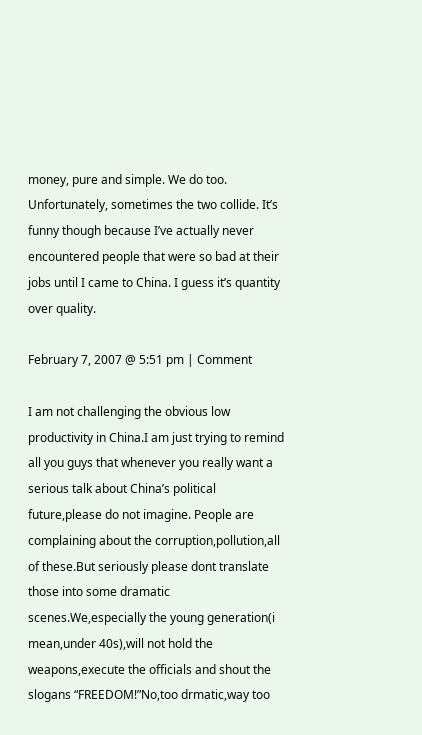money, pure and simple. We do too. Unfortunately, sometimes the two collide. It’s funny though because I’ve actually never encountered people that were so bad at their jobs until I came to China. I guess it’s quantity over quality.

February 7, 2007 @ 5:51 pm | Comment

I am not challenging the obvious low productivity in China.I am just trying to remind all you guys that whenever you really want a serious talk about China’s political future,please do not imagine. People are complaining about the corruption,pollution,all of these.But seriously please dont translate those into some dramatic scenes.We,especially the young generation(i mean,under 40s),will not hold the weapons,execute the officials and shout the slogans “FREEDOM!”No,too drmatic,way too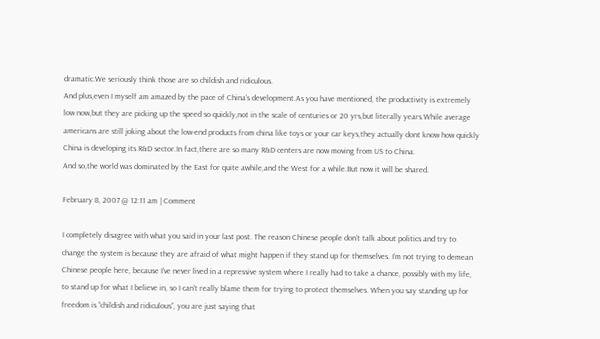dramatic.We seriously think those are so childish and ridiculous.
And plus,even I myself am amazed by the pace of China’s development.As you have mentioned, the productivity is extremely low now,but they are picking up the speed so quickly,not in the scale of centuries or 20 yrs,but literally years.While average americans are still joking about the low-end products from china like toys or your car keys,they actually dont know how quickly China is developing its R&D sector.In fact,there are so many R&D centers are now moving from US to China.
And so,the world was dominated by the East for quite awhile,and the West for a while.But now it will be shared.

February 8, 2007 @ 12:11 am | Comment

I completely disagree with what you said in your last post. The reason Chinese people don’t talk about politics and try to change the system is because they are afraid of what might happen if they stand up for themselves. I’m not trying to demean Chinese people here, because I’ve never lived in a repressive system where I really had to take a chance, possibly with my life, to stand up for what I believe in, so I can’t really blame them for trying to protect themselves. When you say standing up for freedom is “childish and ridiculous”, you are just saying that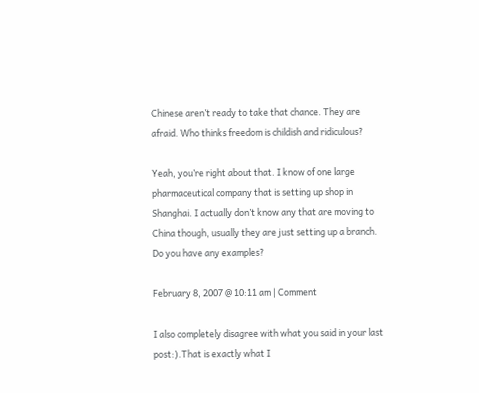Chinese aren’t ready to take that chance. They are afraid. Who thinks freedom is childish and ridiculous?

Yeah, you’re right about that. I know of one large pharmaceutical company that is setting up shop in Shanghai. I actually don’t know any that are moving to China though, usually they are just setting up a branch. Do you have any examples?

February 8, 2007 @ 10:11 am | Comment

I also completely disagree with what you said in your last post:).That is exactly what I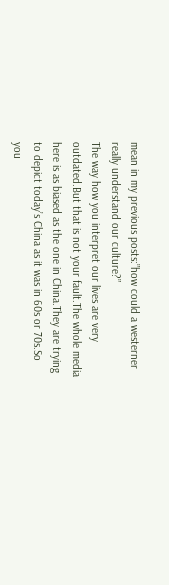mean in my previous posts:”how could a westerner really understand our culture?”
The way how you interpret our lives are very outdated.But that is not your fault.The whole media here is as biased as the one in China.They are trying to depict today’s China as it was in 60s or 70s.So you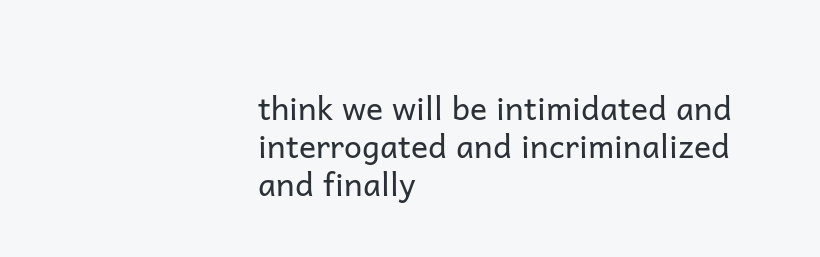think we will be intimidated and interrogated and incriminalized and finally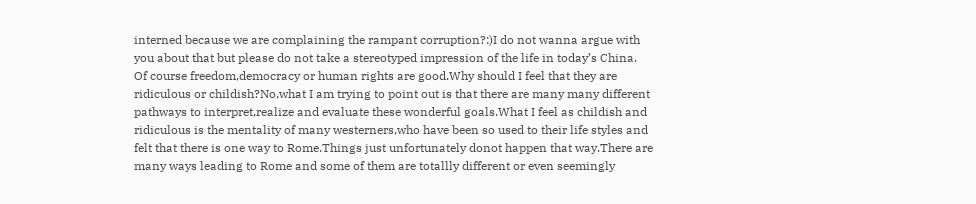interned because we are complaining the rampant corruption?:)I do not wanna argue with you about that but please do not take a stereotyped impression of the life in today’s China.
Of course freedom,democracy or human rights are good.Why should I feel that they are ridiculous or childish?No,what I am trying to point out is that there are many many different pathways to interpret,realize and evaluate these wonderful goals.What I feel as childish and ridiculous is the mentality of many westerners,who have been so used to their life styles and felt that there is one way to Rome.Things just unfortunately donot happen that way.There are many ways leading to Rome and some of them are totallly different or even seemingly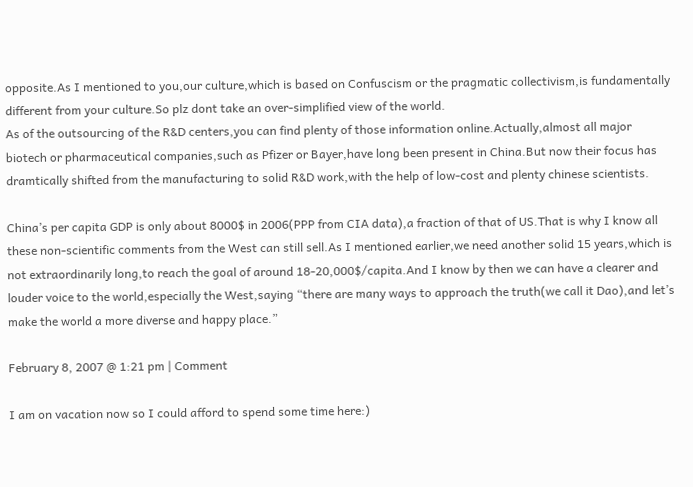opposite.As I mentioned to you,our culture,which is based on Confuscism or the pragmatic collectivism,is fundamentally different from your culture.So plz dont take an over-simplified view of the world.
As of the outsourcing of the R&D centers,you can find plenty of those information online.Actually,almost all major biotech or pharmaceutical companies,such as Pfizer or Bayer,have long been present in China.But now their focus has dramtically shifted from the manufacturing to solid R&D work,with the help of low-cost and plenty chinese scientists.

China’s per capita GDP is only about 8000$ in 2006(PPP from CIA data),a fraction of that of US.That is why I know all these non-scientific comments from the West can still sell.As I mentioned earlier,we need another solid 15 years,which is not extraordinarily long,to reach the goal of around 18-20,000$/capita.And I know by then we can have a clearer and louder voice to the world,especially the West,saying “there are many ways to approach the truth(we call it Dao),and let’s make the world a more diverse and happy place.”

February 8, 2007 @ 1:21 pm | Comment

I am on vacation now so I could afford to spend some time here:)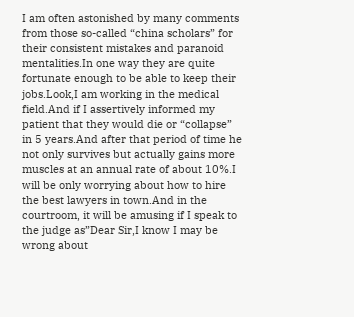I am often astonished by many comments from those so-called “china scholars” for their consistent mistakes and paranoid mentalities.In one way they are quite fortunate enough to be able to keep their jobs.Look,I am working in the medical field.And if I assertively informed my patient that they would die or “collapse” in 5 years.And after that period of time he not only survives but actually gains more muscles at an annual rate of about 10%.I will be only worrying about how to hire the best lawyers in town.And in the courtroom, it will be amusing if I speak to the judge as”Dear Sir,I know I may be wrong about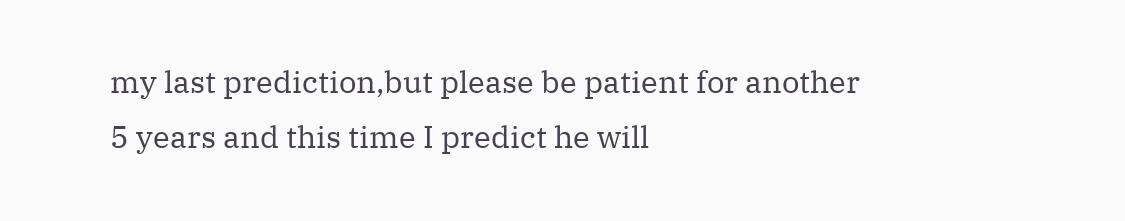my last prediction,but please be patient for another 5 years and this time I predict he will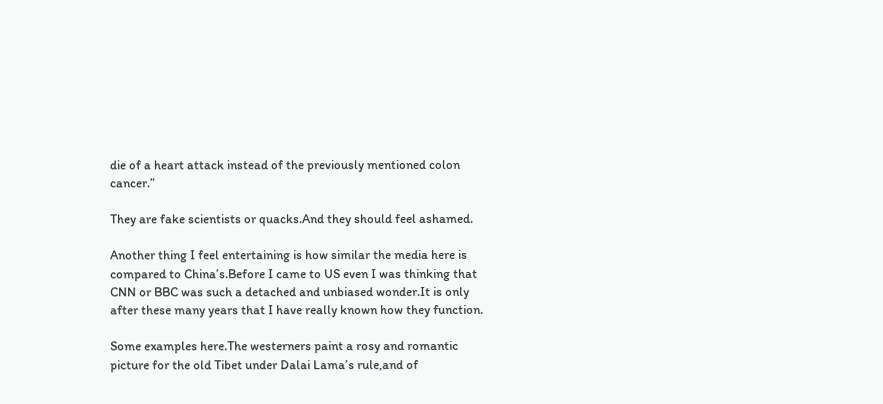die of a heart attack instead of the previously mentioned colon cancer.”

They are fake scientists or quacks.And they should feel ashamed.

Another thing I feel entertaining is how similar the media here is compared to China’s.Before I came to US even I was thinking that CNN or BBC was such a detached and unbiased wonder.It is only after these many years that I have really known how they function.

Some examples here.The westerners paint a rosy and romantic picture for the old Tibet under Dalai Lama’s rule,and of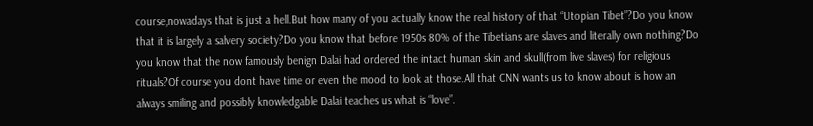course,nowadays that is just a hell.But how many of you actually know the real history of that “Utopian Tibet”?Do you know that it is largely a salvery society?Do you know that before 1950s 80% of the Tibetians are slaves and literally own nothing?Do you know that the now famously benign Dalai had ordered the intact human skin and skull(from live slaves) for religious rituals?Of course you dont have time or even the mood to look at those.All that CNN wants us to know about is how an always smiling and possibly knowledgable Dalai teaches us what is “love”.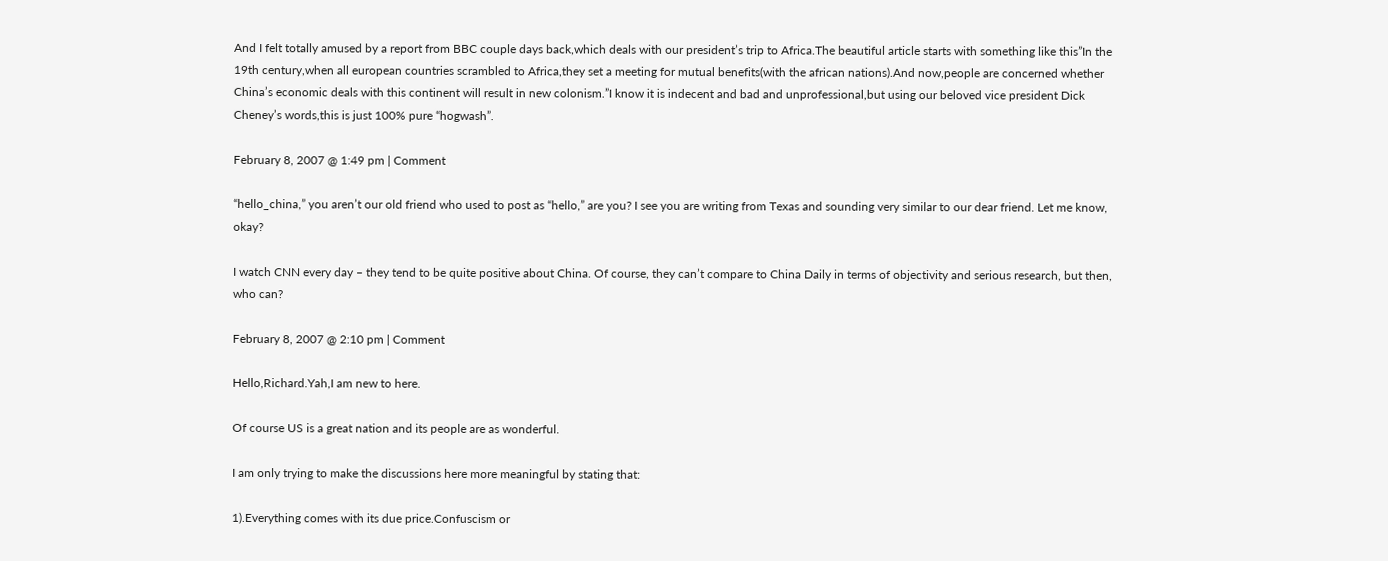And I felt totally amused by a report from BBC couple days back,which deals with our president’s trip to Africa.The beautiful article starts with something like this”In the 19th century,when all european countries scrambled to Africa,they set a meeting for mutual benefits(with the african nations).And now,people are concerned whether China’s economic deals with this continent will result in new colonism.”I know it is indecent and bad and unprofessional,but using our beloved vice president Dick Cheney’s words,this is just 100% pure “hogwash”.

February 8, 2007 @ 1:49 pm | Comment

“hello_china,” you aren’t our old friend who used to post as “hello,” are you? I see you are writing from Texas and sounding very similar to our dear friend. Let me know, okay?

I watch CNN every day – they tend to be quite positive about China. Of course, they can’t compare to China Daily in terms of objectivity and serious research, but then, who can?

February 8, 2007 @ 2:10 pm | Comment

Hello,Richard.Yah,I am new to here.

Of course US is a great nation and its people are as wonderful.

I am only trying to make the discussions here more meaningful by stating that:

1).Everything comes with its due price.Confuscism or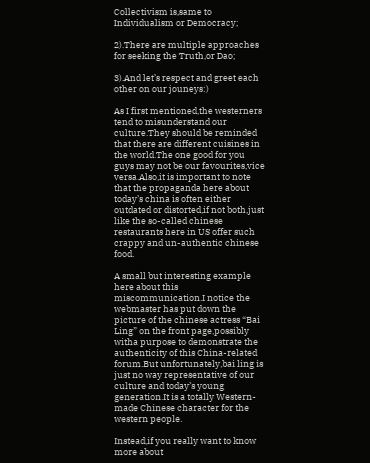Collectivism is,same to Individualism or Democracy;

2).There are multiple approaches for seeking the Truth,or Dao;

3).And let’s respect and greet each other on our jouneys:)

As I first mentioned,the westerners tend to misunderstand our culture.They should be reminded that there are different cuisines in the world.The one good for you guys may not be our favourites,vice versa.Also,it is important to note that the propaganda here about today’s china is often either outdated or distorted,if not both,just like the so-called chinese restaurants here in US offer such crappy and un-authentic chinese food.

A small but interesting example here about this miscommunication.I notice the webmaster has put down the picture of the chinese actress “Bai Ling” on the front page,possibly witha purpose to demonstrate the authenticity of this China-related forum.But unfortunately,bai ling is just no way representative of our culture and today’s young generation.It is a totally Western-made Chinese character for the western people.

Instead,if you really want to know more about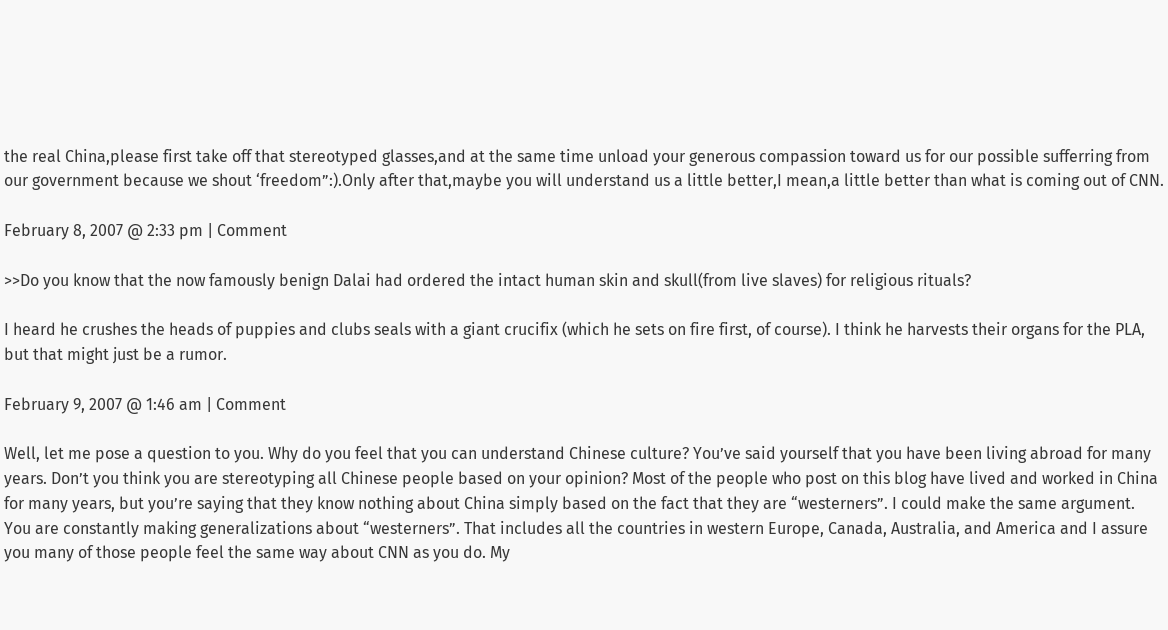the real China,please first take off that stereotyped glasses,and at the same time unload your generous compassion toward us for our possible sufferring from our government because we shout ‘freedom”:).Only after that,maybe you will understand us a little better,I mean,a little better than what is coming out of CNN.

February 8, 2007 @ 2:33 pm | Comment

>>Do you know that the now famously benign Dalai had ordered the intact human skin and skull(from live slaves) for religious rituals?

I heard he crushes the heads of puppies and clubs seals with a giant crucifix (which he sets on fire first, of course). I think he harvests their organs for the PLA, but that might just be a rumor.

February 9, 2007 @ 1:46 am | Comment

Well, let me pose a question to you. Why do you feel that you can understand Chinese culture? You’ve said yourself that you have been living abroad for many years. Don’t you think you are stereotyping all Chinese people based on your opinion? Most of the people who post on this blog have lived and worked in China for many years, but you’re saying that they know nothing about China simply based on the fact that they are “westerners”. I could make the same argument. You are constantly making generalizations about “westerners”. That includes all the countries in western Europe, Canada, Australia, and America and I assure you many of those people feel the same way about CNN as you do. My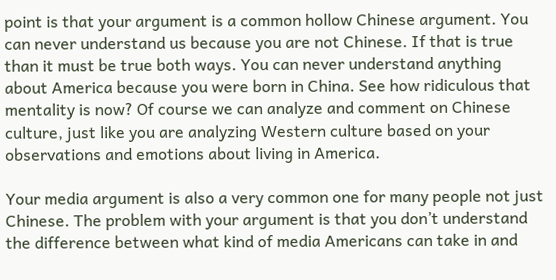point is that your argument is a common hollow Chinese argument. You can never understand us because you are not Chinese. If that is true than it must be true both ways. You can never understand anything about America because you were born in China. See how ridiculous that mentality is now? Of course we can analyze and comment on Chinese culture, just like you are analyzing Western culture based on your observations and emotions about living in America.

Your media argument is also a very common one for many people not just Chinese. The problem with your argument is that you don’t understand the difference between what kind of media Americans can take in and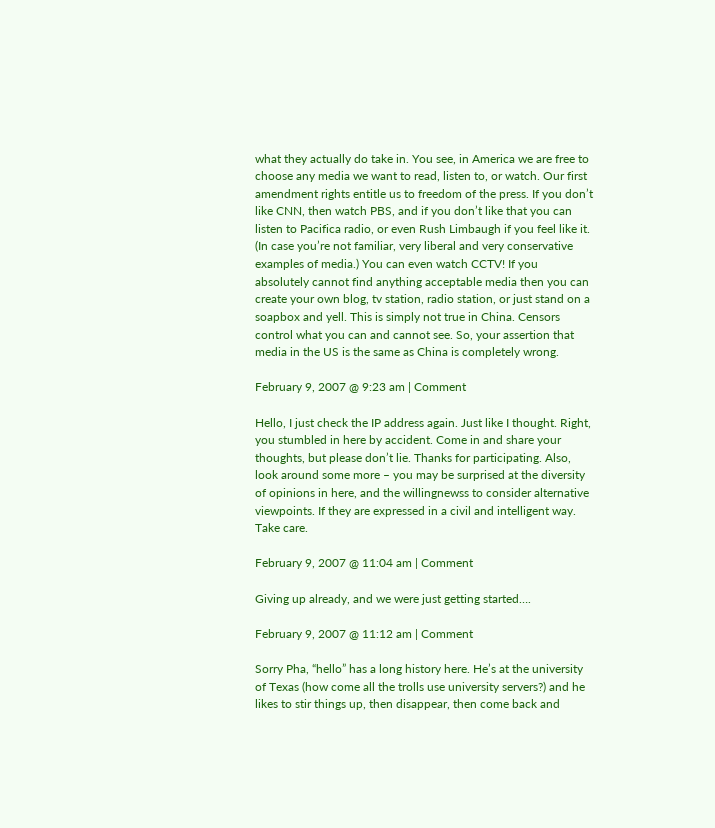what they actually do take in. You see, in America we are free to choose any media we want to read, listen to, or watch. Our first amendment rights entitle us to freedom of the press. If you don’t like CNN, then watch PBS, and if you don’t like that you can listen to Pacifica radio, or even Rush Limbaugh if you feel like it. (In case you’re not familiar, very liberal and very conservative examples of media.) You can even watch CCTV! If you absolutely cannot find anything acceptable media then you can create your own blog, tv station, radio station, or just stand on a soapbox and yell. This is simply not true in China. Censors control what you can and cannot see. So, your assertion that media in the US is the same as China is completely wrong.

February 9, 2007 @ 9:23 am | Comment

Hello, I just check the IP address again. Just like I thought. Right, you stumbled in here by accident. Come in and share your thoughts, but please don’t lie. Thanks for participating. Also, look around some more – you may be surprised at the diversity of opinions in here, and the willingnewss to consider alternative viewpoints. If they are expressed in a civil and intelligent way. Take care.

February 9, 2007 @ 11:04 am | Comment

Giving up already, and we were just getting started….

February 9, 2007 @ 11:12 am | Comment

Sorry Pha, “hello” has a long history here. He’s at the university of Texas (how come all the trolls use university servers?) and he likes to stir things up, then disappear, then come back and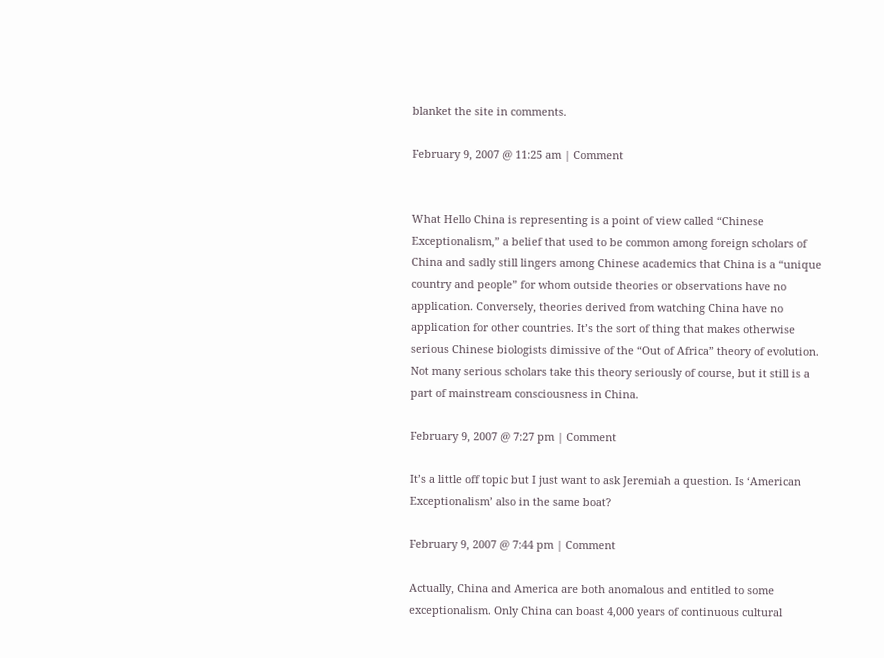blanket the site in comments.

February 9, 2007 @ 11:25 am | Comment


What Hello China is representing is a point of view called “Chinese Exceptionalism,” a belief that used to be common among foreign scholars of China and sadly still lingers among Chinese academics that China is a “unique country and people” for whom outside theories or observations have no application. Conversely, theories derived from watching China have no application for other countries. It’s the sort of thing that makes otherwise serious Chinese biologists dimissive of the “Out of Africa” theory of evolution. Not many serious scholars take this theory seriously of course, but it still is a part of mainstream consciousness in China.

February 9, 2007 @ 7:27 pm | Comment

It’s a little off topic but I just want to ask Jeremiah a question. Is ‘American Exceptionalism’ also in the same boat?

February 9, 2007 @ 7:44 pm | Comment

Actually, China and America are both anomalous and entitled to some exceptionalism. Only China can boast 4,000 years of continuous cultural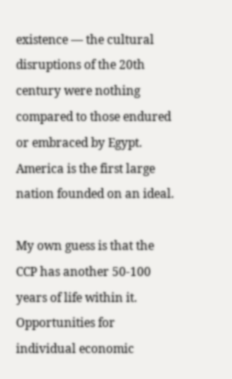existence — the cultural disruptions of the 20th century were nothing compared to those endured or embraced by Egypt. America is the first large nation founded on an ideal.

My own guess is that the CCP has another 50-100 years of life within it. Opportunities for individual economic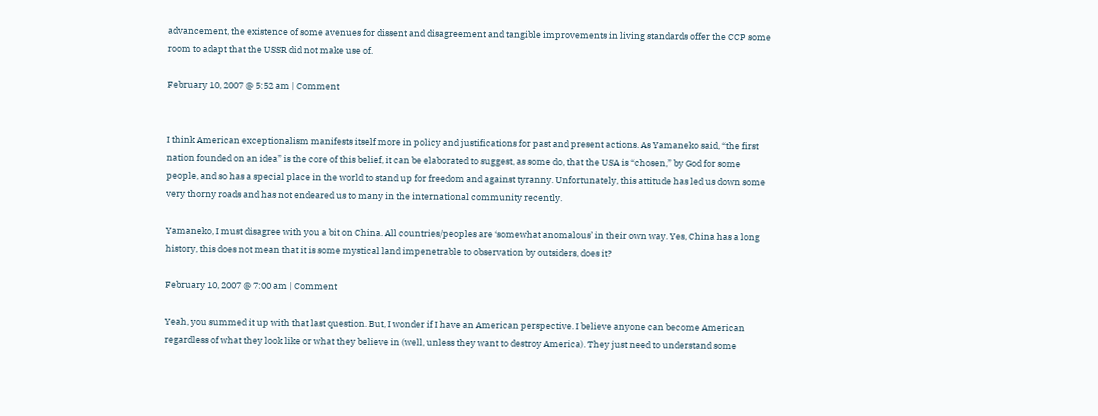advancement, the existence of some avenues for dissent and disagreement and tangible improvements in living standards offer the CCP some room to adapt that the USSR did not make use of.

February 10, 2007 @ 5:52 am | Comment


I think American exceptionalism manifests itself more in policy and justifications for past and present actions. As Yamaneko said, “the first nation founded on an idea” is the core of this belief, it can be elaborated to suggest, as some do, that the USA is “chosen,” by God for some people, and so has a special place in the world to stand up for freedom and against tyranny. Unfortunately, this attitude has led us down some very thorny roads and has not endeared us to many in the international community recently.

Yamaneko, I must disagree with you a bit on China. All countries/peoples are ‘somewhat anomalous’ in their own way. Yes, China has a long history, this does not mean that it is some mystical land impenetrable to observation by outsiders, does it?

February 10, 2007 @ 7:00 am | Comment

Yeah, you summed it up with that last question. But, I wonder if I have an American perspective. I believe anyone can become American regardless of what they look like or what they believe in (well, unless they want to destroy America). They just need to understand some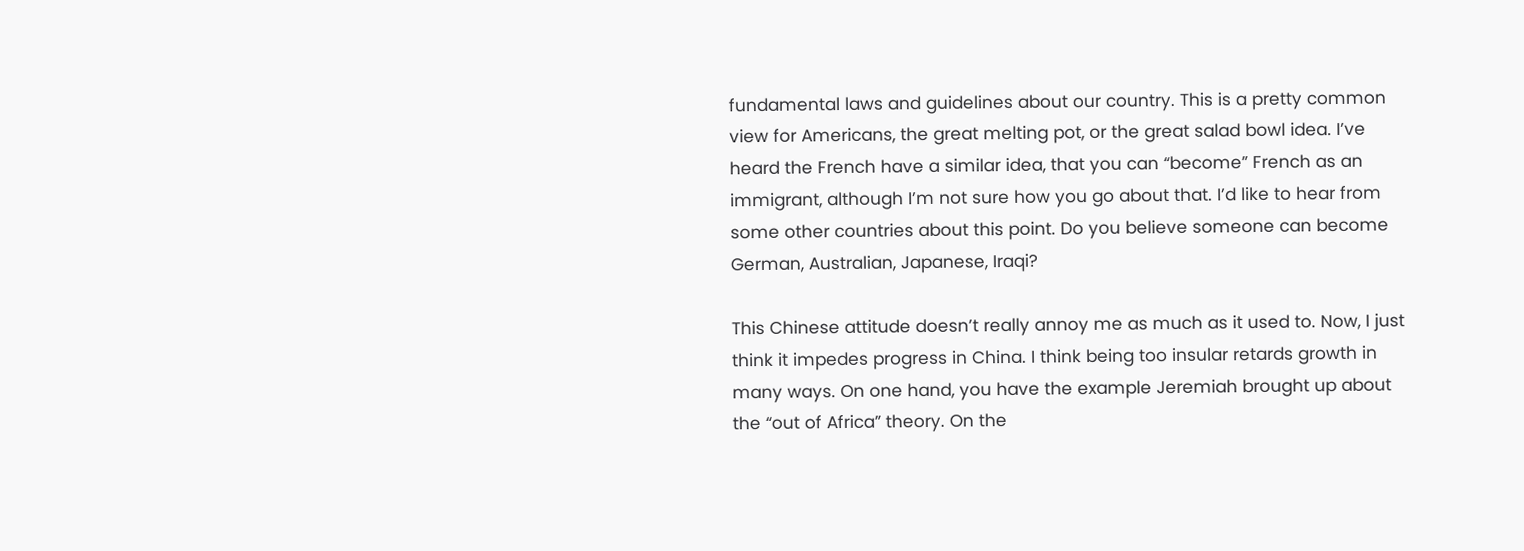fundamental laws and guidelines about our country. This is a pretty common view for Americans, the great melting pot, or the great salad bowl idea. I’ve heard the French have a similar idea, that you can “become” French as an immigrant, although I’m not sure how you go about that. I’d like to hear from some other countries about this point. Do you believe someone can become German, Australian, Japanese, Iraqi?

This Chinese attitude doesn’t really annoy me as much as it used to. Now, I just think it impedes progress in China. I think being too insular retards growth in many ways. On one hand, you have the example Jeremiah brought up about the “out of Africa” theory. On the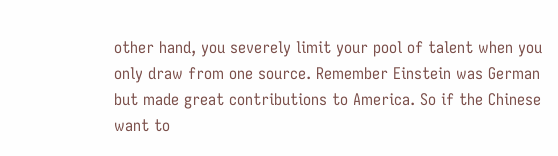other hand, you severely limit your pool of talent when you only draw from one source. Remember Einstein was German but made great contributions to America. So if the Chinese want to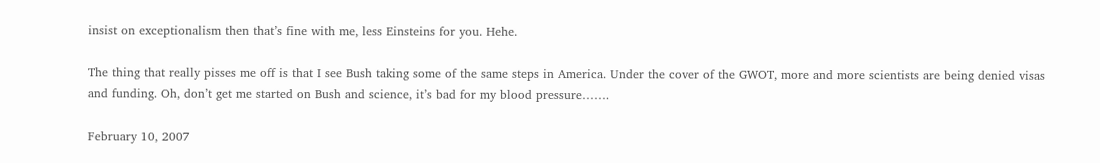insist on exceptionalism then that’s fine with me, less Einsteins for you. Hehe.

The thing that really pisses me off is that I see Bush taking some of the same steps in America. Under the cover of the GWOT, more and more scientists are being denied visas and funding. Oh, don’t get me started on Bush and science, it’s bad for my blood pressure…….

February 10, 2007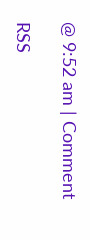@ 9:52 am | Comment

RSS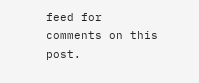feed for comments on this post.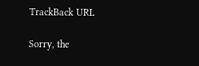TrackBack URL

Sorry, the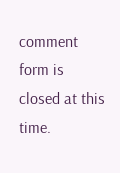comment form is closed at this time.